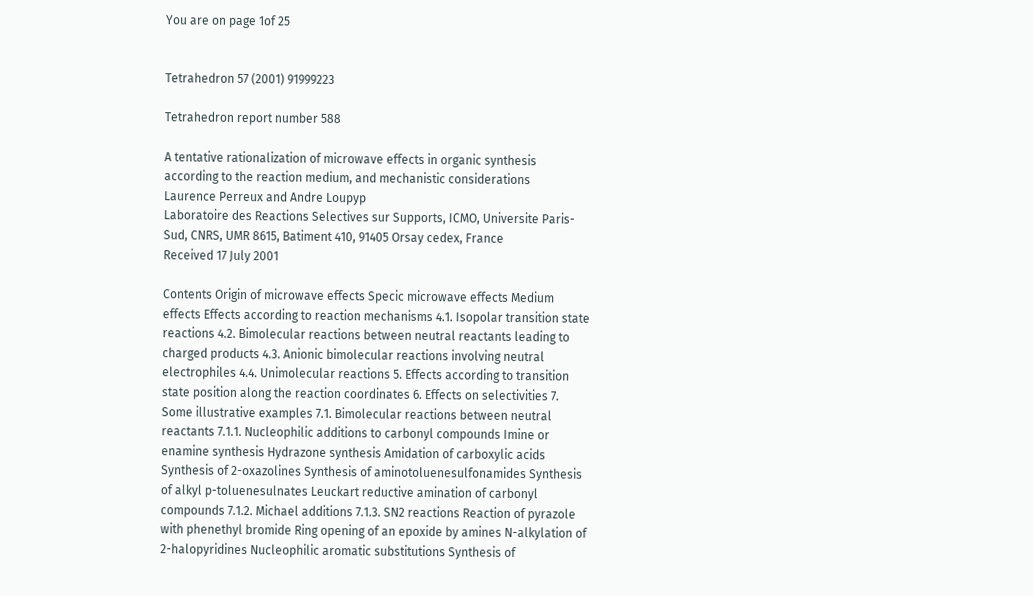You are on page 1of 25


Tetrahedron 57 (2001) 91999223

Tetrahedron report number 588

A tentative rationalization of microwave effects in organic synthesis according to the reaction medium, and mechanistic considerations
Laurence Perreux and Andre Loupyp
Laboratoire des Reactions Selectives sur Supports, ICMO, Universite Paris-Sud, CNRS, UMR 8615, Batiment 410, 91405 Orsay cedex, France
Received 17 July 2001

Contents Origin of microwave effects Specic microwave effects Medium effects Effects according to reaction mechanisms 4.1. Isopolar transition state reactions 4.2. Bimolecular reactions between neutral reactants leading to charged products 4.3. Anionic bimolecular reactions involving neutral electrophiles 4.4. Unimolecular reactions 5. Effects according to transition state position along the reaction coordinates 6. Effects on selectivities 7. Some illustrative examples 7.1. Bimolecular reactions between neutral reactants 7.1.1. Nucleophilic additions to carbonyl compounds Imine or enamine synthesis Hydrazone synthesis Amidation of carboxylic acids Synthesis of 2-oxazolines Synthesis of aminotoluenesulfonamides Synthesis of alkyl p-toluenesulnates Leuckart reductive amination of carbonyl compounds 7.1.2. Michael additions 7.1.3. SN2 reactions Reaction of pyrazole with phenethyl bromide Ring opening of an epoxide by amines N-alkylation of 2-halopyridines Nucleophilic aromatic substitutions Synthesis of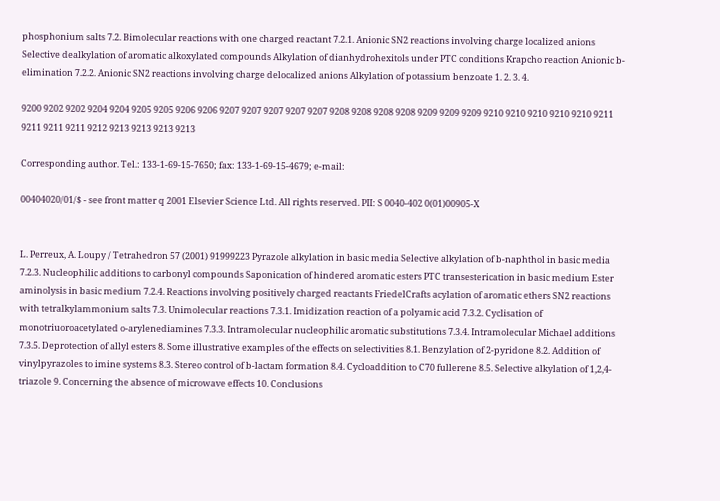phosphonium salts 7.2. Bimolecular reactions with one charged reactant 7.2.1. Anionic SN2 reactions involving charge localized anions Selective dealkylation of aromatic alkoxylated compounds Alkylation of dianhydrohexitols under PTC conditions Krapcho reaction Anionic b-elimination 7.2.2. Anionic SN2 reactions involving charge delocalized anions Alkylation of potassium benzoate 1. 2. 3. 4.

9200 9202 9202 9204 9204 9205 9205 9206 9206 9207 9207 9207 9207 9207 9208 9208 9208 9208 9209 9209 9209 9210 9210 9210 9210 9210 9211 9211 9211 9211 9212 9213 9213 9213 9213

Corresponding author. Tel.: 133-1-69-15-7650; fax: 133-1-69-15-4679; e-mail:

00404020/01/$ - see front matter q 2001 Elsevier Science Ltd. All rights reserved. PII: S 0040-402 0(01)00905-X


L. Perreux, A. Loupy / Tetrahedron 57 (2001) 91999223 Pyrazole alkylation in basic media Selective alkylation of b-naphthol in basic media 7.2.3. Nucleophilic additions to carbonyl compounds Saponication of hindered aromatic esters PTC transesterication in basic medium Ester aminolysis in basic medium 7.2.4. Reactions involving positively charged reactants FriedelCrafts acylation of aromatic ethers SN2 reactions with tetralkylammonium salts 7.3. Unimolecular reactions 7.3.1. Imidization reaction of a polyamic acid 7.3.2. Cyclisation of monotriuoroacetylated o-arylenediamines 7.3.3. Intramolecular nucleophilic aromatic substitutions 7.3.4. Intramolecular Michael additions 7.3.5. Deprotection of allyl esters 8. Some illustrative examples of the effects on selectivities 8.1. Benzylation of 2-pyridone 8.2. Addition of vinylpyrazoles to imine systems 8.3. Stereo control of b-lactam formation 8.4. Cycloaddition to C70 fullerene 8.5. Selective alkylation of 1,2,4-triazole 9. Concerning the absence of microwave effects 10. Conclusions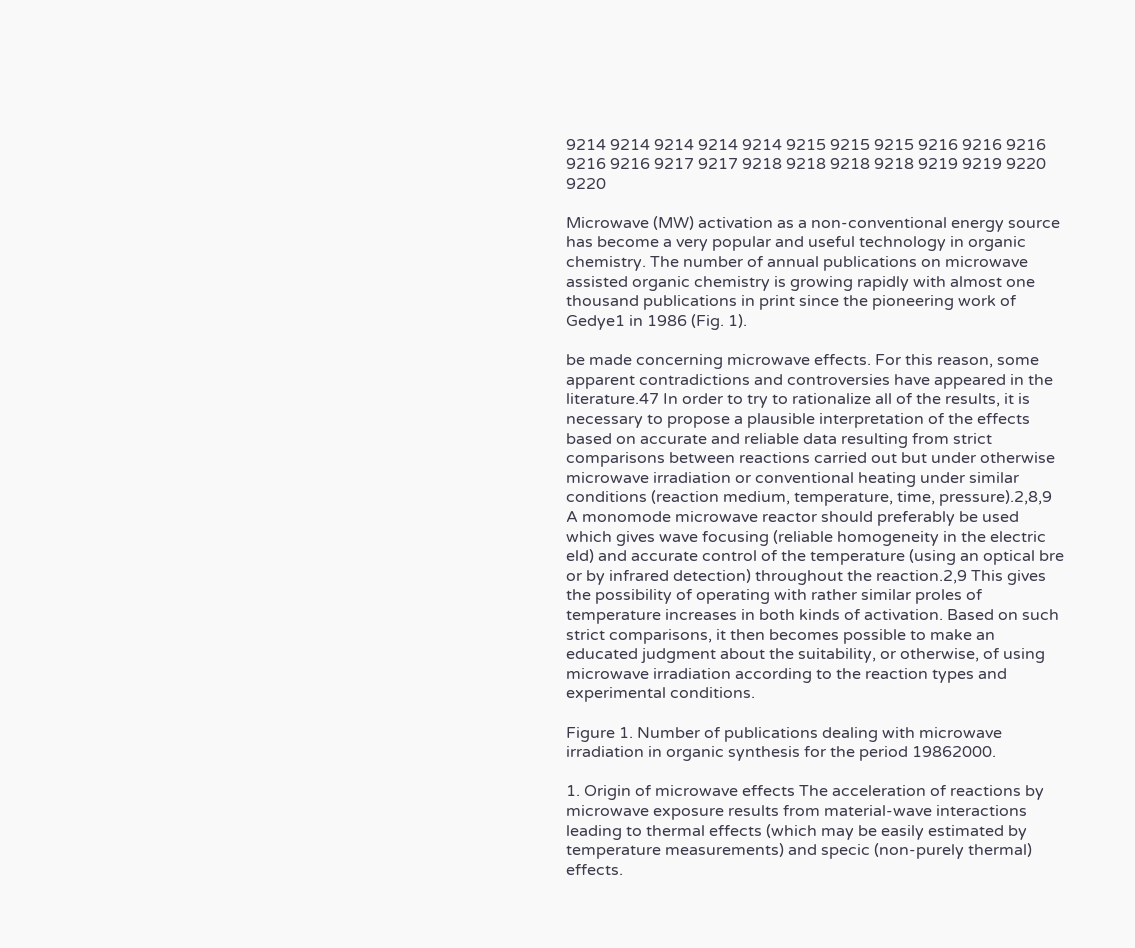9214 9214 9214 9214 9214 9215 9215 9215 9216 9216 9216 9216 9216 9217 9217 9218 9218 9218 9218 9219 9219 9220 9220

Microwave (MW) activation as a non-conventional energy source has become a very popular and useful technology in organic chemistry. The number of annual publications on microwave assisted organic chemistry is growing rapidly with almost one thousand publications in print since the pioneering work of Gedye1 in 1986 (Fig. 1).

be made concerning microwave effects. For this reason, some apparent contradictions and controversies have appeared in the literature.47 In order to try to rationalize all of the results, it is necessary to propose a plausible interpretation of the effects based on accurate and reliable data resulting from strict comparisons between reactions carried out but under otherwise microwave irradiation or conventional heating under similar conditions (reaction medium, temperature, time, pressure).2,8,9 A monomode microwave reactor should preferably be used which gives wave focusing (reliable homogeneity in the electric eld) and accurate control of the temperature (using an optical bre or by infrared detection) throughout the reaction.2,9 This gives the possibility of operating with rather similar proles of temperature increases in both kinds of activation. Based on such strict comparisons, it then becomes possible to make an educated judgment about the suitability, or otherwise, of using microwave irradiation according to the reaction types and experimental conditions.

Figure 1. Number of publications dealing with microwave irradiation in organic synthesis for the period 19862000.

1. Origin of microwave effects The acceleration of reactions by microwave exposure results from material-wave interactions leading to thermal effects (which may be easily estimated by temperature measurements) and specic (non-purely thermal) effects.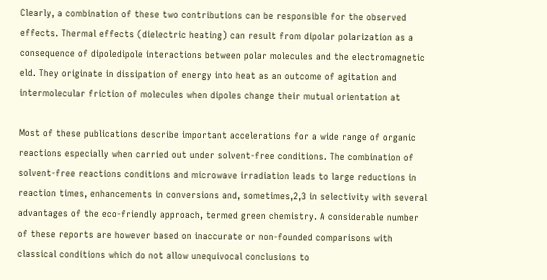Clearly, a combination of these two contributions can be responsible for the observed effects. Thermal effects (dielectric heating) can result from dipolar polarization as a consequence of dipoledipole interactions between polar molecules and the electromagnetic eld. They originate in dissipation of energy into heat as an outcome of agitation and intermolecular friction of molecules when dipoles change their mutual orientation at

Most of these publications describe important accelerations for a wide range of organic reactions especially when carried out under solvent-free conditions. The combination of solvent-free reactions conditions and microwave irradiation leads to large reductions in reaction times, enhancements in conversions and, sometimes,2,3 in selectivity with several advantages of the eco-friendly approach, termed green chemistry. A considerable number of these reports are however based on inaccurate or non-founded comparisons with classical conditions which do not allow unequivocal conclusions to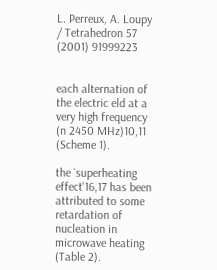L. Perreux, A. Loupy / Tetrahedron 57 (2001) 91999223


each alternation of the electric eld at a very high frequency (n 2450 MHz)10,11 (Scheme 1).

the `superheating effect'16,17 has been attributed to some retardation of nucleation in microwave heating (Table 2).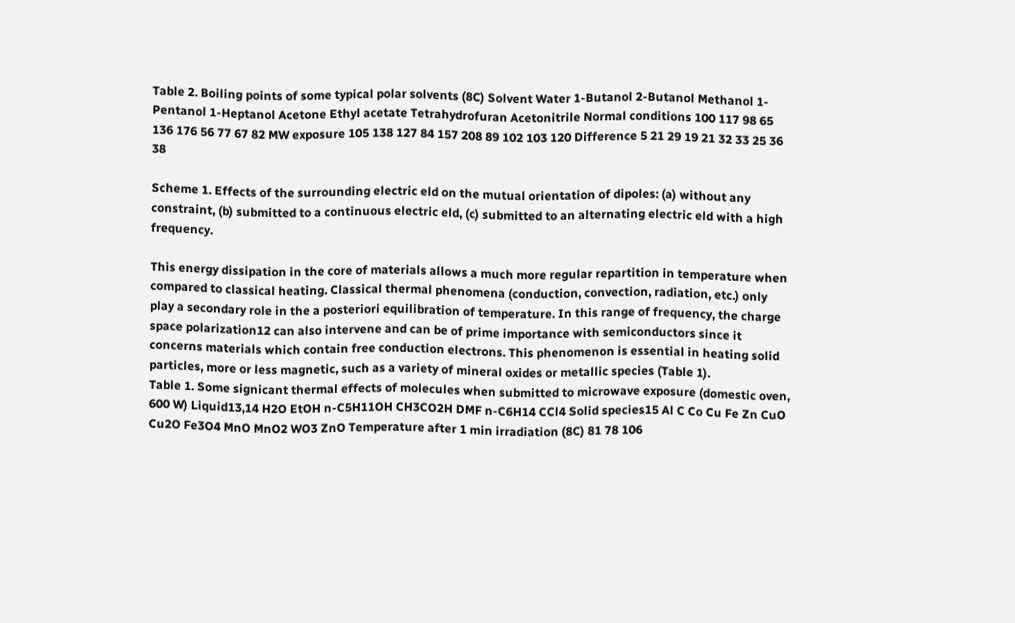Table 2. Boiling points of some typical polar solvents (8C) Solvent Water 1-Butanol 2-Butanol Methanol 1-Pentanol 1-Heptanol Acetone Ethyl acetate Tetrahydrofuran Acetonitrile Normal conditions 100 117 98 65 136 176 56 77 67 82 MW exposure 105 138 127 84 157 208 89 102 103 120 Difference 5 21 29 19 21 32 33 25 36 38

Scheme 1. Effects of the surrounding electric eld on the mutual orientation of dipoles: (a) without any constraint, (b) submitted to a continuous electric eld, (c) submitted to an alternating electric eld with a high frequency.

This energy dissipation in the core of materials allows a much more regular repartition in temperature when compared to classical heating. Classical thermal phenomena (conduction, convection, radiation, etc.) only play a secondary role in the a posteriori equilibration of temperature. In this range of frequency, the charge space polarization12 can also intervene and can be of prime importance with semiconductors since it concerns materials which contain free conduction electrons. This phenomenon is essential in heating solid particles, more or less magnetic, such as a variety of mineral oxides or metallic species (Table 1).
Table 1. Some signicant thermal effects of molecules when submitted to microwave exposure (domestic oven, 600 W) Liquid13,14 H2O EtOH n-C5H11OH CH3CO2H DMF n-C6H14 CCl4 Solid species15 Al C Co Cu Fe Zn CuO Cu2O Fe3O4 MnO MnO2 WO3 ZnO Temperature after 1 min irradiation (8C) 81 78 106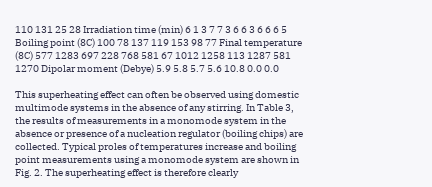110 131 25 28 Irradiation time (min) 6 1 3 7 7 3 6 6 3 6 6 6 5 Boiling point (8C) 100 78 137 119 153 98 77 Final temperature (8C) 577 1283 697 228 768 581 67 1012 1258 113 1287 581 1270 Dipolar moment (Debye) 5.9 5.8 5.7 5.6 10.8 0.0 0.0

This superheating effect can often be observed using domestic multimode systems in the absence of any stirring. In Table 3, the results of measurements in a monomode system in the absence or presence of a nucleation regulator (boiling chips) are collected. Typical proles of temperatures increase and boiling point measurements using a monomode system are shown in Fig. 2. The superheating effect is therefore clearly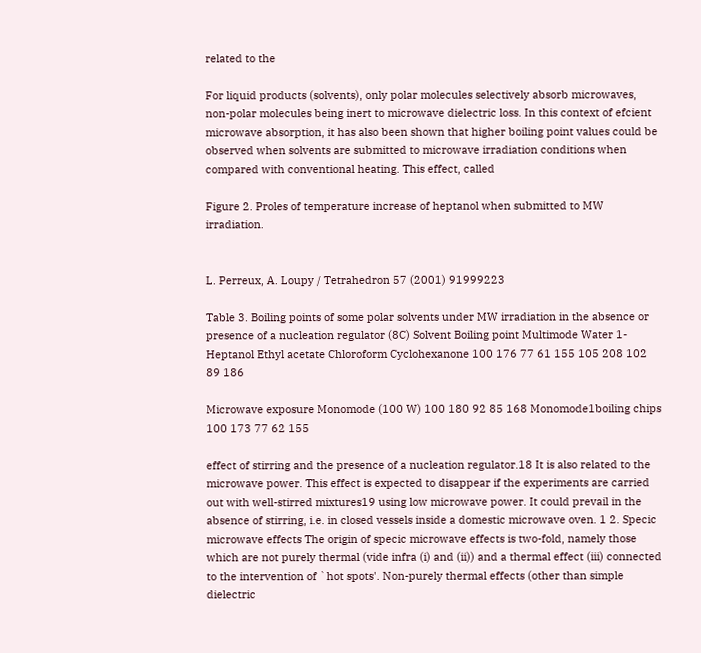related to the

For liquid products (solvents), only polar molecules selectively absorb microwaves, non-polar molecules being inert to microwave dielectric loss. In this context of efcient microwave absorption, it has also been shown that higher boiling point values could be observed when solvents are submitted to microwave irradiation conditions when compared with conventional heating. This effect, called

Figure 2. Proles of temperature increase of heptanol when submitted to MW irradiation.


L. Perreux, A. Loupy / Tetrahedron 57 (2001) 91999223

Table 3. Boiling points of some polar solvents under MW irradiation in the absence or presence of a nucleation regulator (8C) Solvent Boiling point Multimode Water 1-Heptanol Ethyl acetate Chloroform Cyclohexanone 100 176 77 61 155 105 208 102 89 186

Microwave exposure Monomode (100 W) 100 180 92 85 168 Monomode1boiling chips 100 173 77 62 155

effect of stirring and the presence of a nucleation regulator.18 It is also related to the microwave power. This effect is expected to disappear if the experiments are carried out with well-stirred mixtures19 using low microwave power. It could prevail in the absence of stirring, i.e. in closed vessels inside a domestic microwave oven. 1 2. Specic microwave effects The origin of specic microwave effects is two-fold, namely those which are not purely thermal (vide infra (i) and (ii)) and a thermal effect (iii) connected to the intervention of `hot spots'. Non-purely thermal effects (other than simple dielectric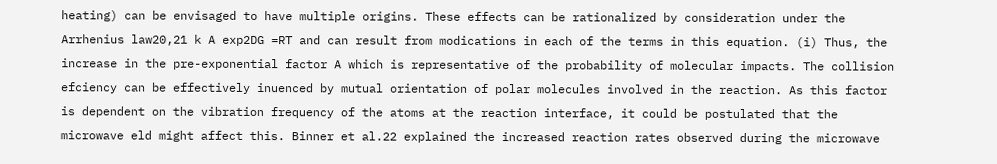heating) can be envisaged to have multiple origins. These effects can be rationalized by consideration under the Arrhenius law20,21 k A exp2DG =RT and can result from modications in each of the terms in this equation. (i) Thus, the increase in the pre-exponential factor A which is representative of the probability of molecular impacts. The collision efciency can be effectively inuenced by mutual orientation of polar molecules involved in the reaction. As this factor is dependent on the vibration frequency of the atoms at the reaction interface, it could be postulated that the microwave eld might affect this. Binner et al.22 explained the increased reaction rates observed during the microwave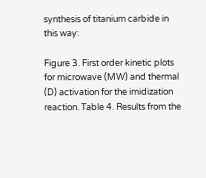synthesis of titanium carbide in this way:

Figure 3. First order kinetic plots for microwave (MW) and thermal (D) activation for the imidization reaction. Table 4. Results from the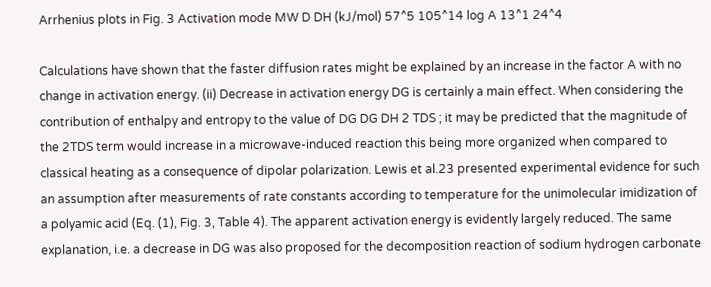Arrhenius plots in Fig. 3 Activation mode MW D DH (kJ/mol) 57^5 105^14 log A 13^1 24^4

Calculations have shown that the faster diffusion rates might be explained by an increase in the factor A with no change in activation energy. (ii) Decrease in activation energy DG is certainly a main effect. When considering the contribution of enthalpy and entropy to the value of DG DG DH 2 TDS ; it may be predicted that the magnitude of the 2TDS term would increase in a microwave-induced reaction this being more organized when compared to classical heating as a consequence of dipolar polarization. Lewis et al.23 presented experimental evidence for such an assumption after measurements of rate constants according to temperature for the unimolecular imidization of a polyamic acid (Eq. (1), Fig. 3, Table 4). The apparent activation energy is evidently largely reduced. The same explanation, i.e. a decrease in DG was also proposed for the decomposition reaction of sodium hydrogen carbonate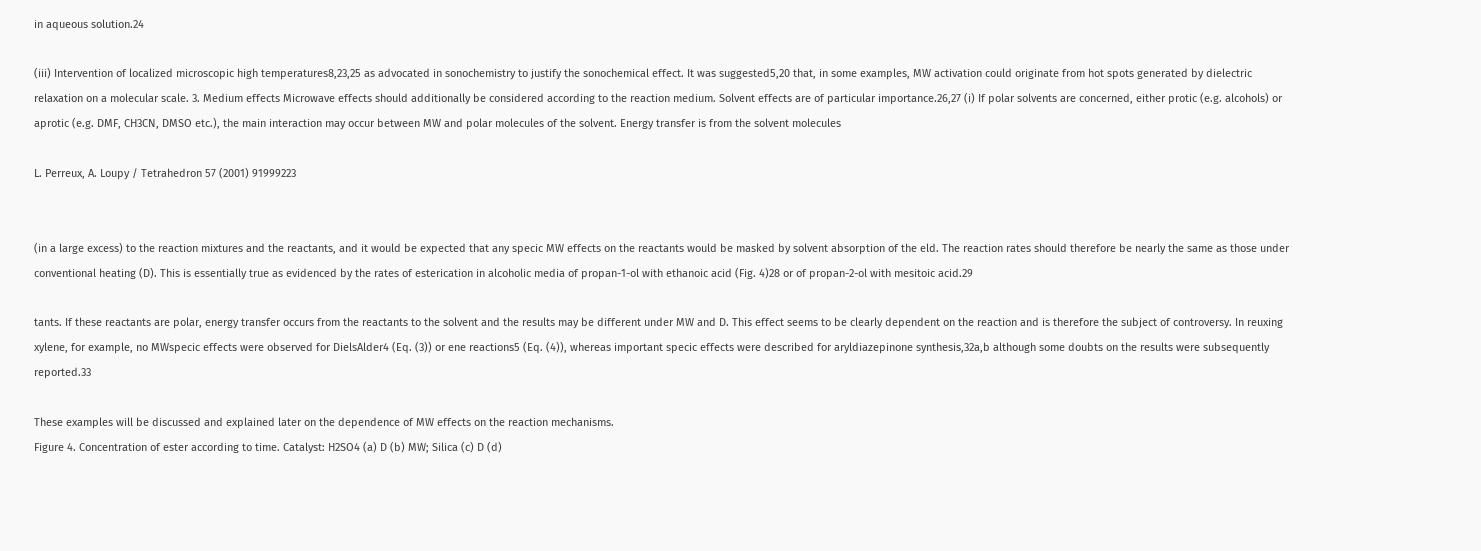in aqueous solution.24

(iii) Intervention of localized microscopic high temperatures8,23,25 as advocated in sonochemistry to justify the sonochemical effect. It was suggested5,20 that, in some examples, MW activation could originate from hot spots generated by dielectric relaxation on a molecular scale. 3. Medium effects Microwave effects should additionally be considered according to the reaction medium. Solvent effects are of particular importance.26,27 (i) If polar solvents are concerned, either protic (e.g. alcohols) or aprotic (e.g. DMF, CH3CN, DMSO etc.), the main interaction may occur between MW and polar molecules of the solvent. Energy transfer is from the solvent molecules

L. Perreux, A. Loupy / Tetrahedron 57 (2001) 91999223


(in a large excess) to the reaction mixtures and the reactants, and it would be expected that any specic MW effects on the reactants would be masked by solvent absorption of the eld. The reaction rates should therefore be nearly the same as those under conventional heating (D). This is essentially true as evidenced by the rates of esterication in alcoholic media of propan-1-ol with ethanoic acid (Fig. 4)28 or of propan-2-ol with mesitoic acid.29

tants. If these reactants are polar, energy transfer occurs from the reactants to the solvent and the results may be different under MW and D. This effect seems to be clearly dependent on the reaction and is therefore the subject of controversy. In reuxing xylene, for example, no MWspecic effects were observed for DielsAlder4 (Eq. (3)) or ene reactions5 (Eq. (4)), whereas important specic effects were described for aryldiazepinone synthesis,32a,b although some doubts on the results were subsequently reported.33

These examples will be discussed and explained later on the dependence of MW effects on the reaction mechanisms.
Figure 4. Concentration of ester according to time. Catalyst: H2SO4 (a) D (b) MW; Silica (c) D (d)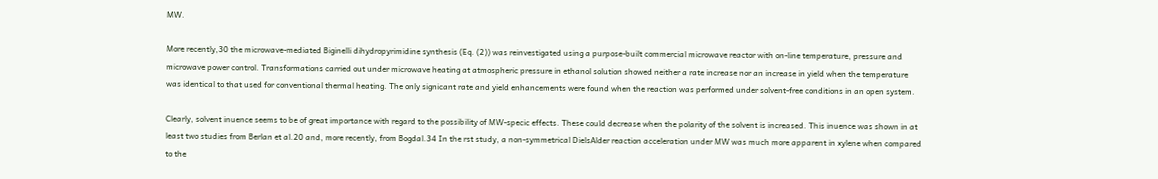MW.

More recently,30 the microwave-mediated Biginelli dihydropyrimidine synthesis (Eq. (2)) was reinvestigated using a purpose-built commercial microwave reactor with on-line temperature, pressure and microwave power control. Transformations carried out under microwave heating at atmospheric pressure in ethanol solution showed neither a rate increase nor an increase in yield when the temperature was identical to that used for conventional thermal heating. The only signicant rate and yield enhancements were found when the reaction was performed under solvent-free conditions in an open system.

Clearly, solvent inuence seems to be of great importance with regard to the possibility of MW-specic effects. These could decrease when the polarity of the solvent is increased. This inuence was shown in at least two studies from Berlan et al.20 and, more recently, from Bogdal.34 In the rst study, a non-symmetrical DielsAlder reaction acceleration under MW was much more apparent in xylene when compared to the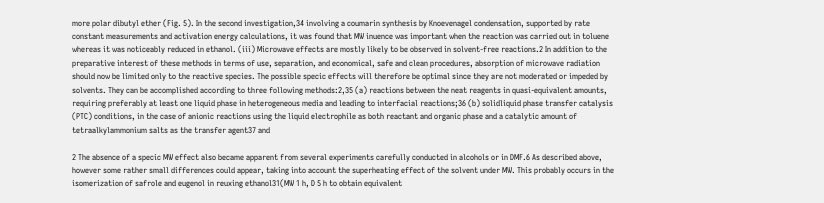more polar dibutyl ether (Fig. 5). In the second investigation,34 involving a coumarin synthesis by Knoevenagel condensation, supported by rate constant measurements and activation energy calculations, it was found that MW inuence was important when the reaction was carried out in toluene whereas it was noticeably reduced in ethanol. (iii) Microwave effects are mostly likely to be observed in solvent-free reactions.2 In addition to the preparative interest of these methods in terms of use, separation, and economical, safe and clean procedures, absorption of microwave radiation should now be limited only to the reactive species. The possible specic effects will therefore be optimal since they are not moderated or impeded by solvents. They can be accomplished according to three following methods:2,35 (a) reactions between the neat reagents in quasi-equivalent amounts, requiring preferably at least one liquid phase in heterogeneous media and leading to interfacial reactions;36 (b) solidliquid phase transfer catalysis (PTC) conditions, in the case of anionic reactions using the liquid electrophile as both reactant and organic phase and a catalytic amount of tetraalkylammonium salts as the transfer agent37 and

2 The absence of a specic MW effect also became apparent from several experiments carefully conducted in alcohols or in DMF.6 As described above, however some rather small differences could appear, taking into account the superheating effect of the solvent under MW. This probably occurs in the isomerization of safrole and eugenol in reuxing ethanol31(MW 1 h, D 5 h to obtain equivalent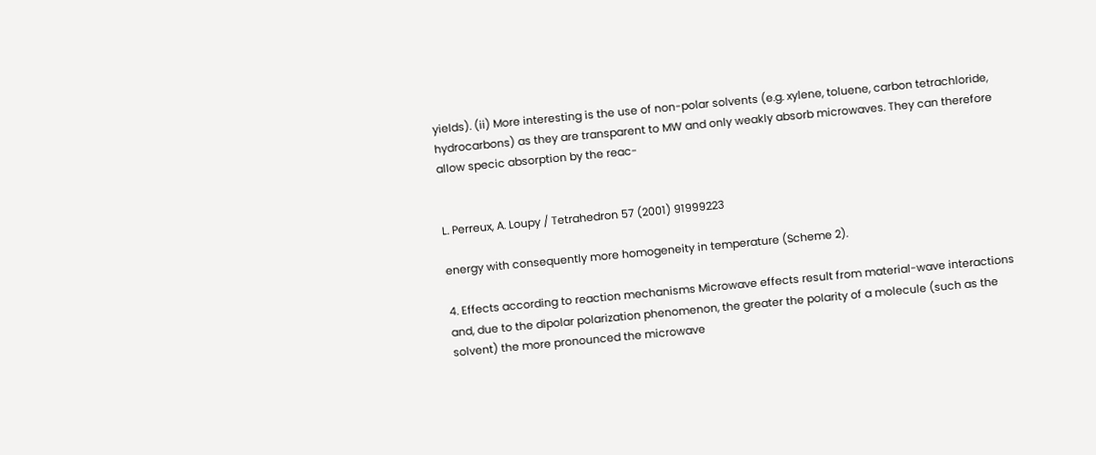yields). (ii) More interesting is the use of non-polar solvents (e.g. xylene, toluene, carbon tetrachloride, hydrocarbons) as they are transparent to MW and only weakly absorb microwaves. They can therefore allow specic absorption by the reac-


L. Perreux, A. Loupy / Tetrahedron 57 (2001) 91999223

energy with consequently more homogeneity in temperature (Scheme 2).

4. Effects according to reaction mechanisms Microwave effects result from material-wave interactions and, due to the dipolar polarization phenomenon, the greater the polarity of a molecule (such as the solvent) the more pronounced the microwave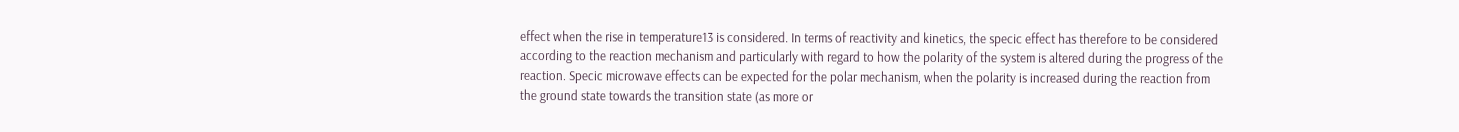effect when the rise in temperature13 is considered. In terms of reactivity and kinetics, the specic effect has therefore to be considered according to the reaction mechanism and particularly with regard to how the polarity of the system is altered during the progress of the reaction. Specic microwave effects can be expected for the polar mechanism, when the polarity is increased during the reaction from the ground state towards the transition state (as more or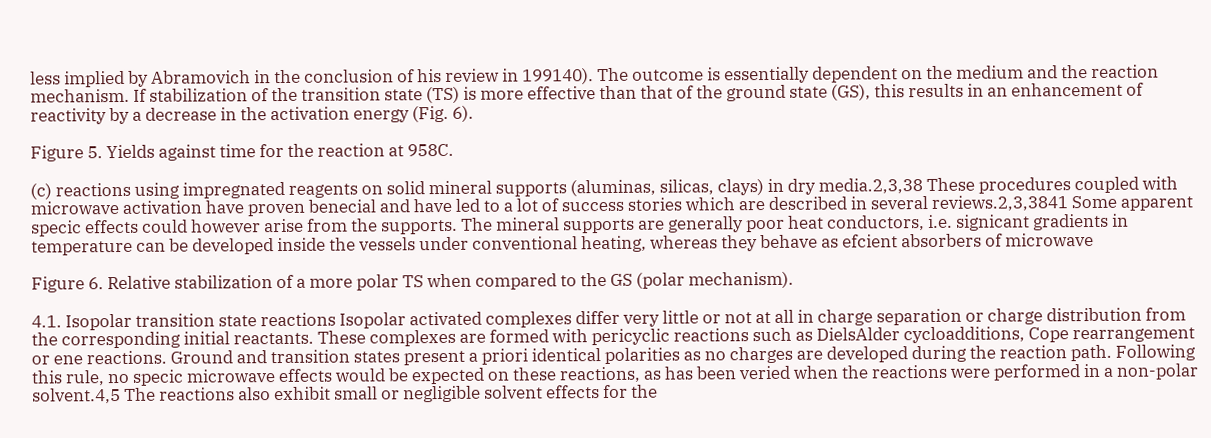less implied by Abramovich in the conclusion of his review in 199140). The outcome is essentially dependent on the medium and the reaction mechanism. If stabilization of the transition state (TS) is more effective than that of the ground state (GS), this results in an enhancement of reactivity by a decrease in the activation energy (Fig. 6).

Figure 5. Yields against time for the reaction at 958C.

(c) reactions using impregnated reagents on solid mineral supports (aluminas, silicas, clays) in dry media.2,3,38 These procedures coupled with microwave activation have proven benecial and have led to a lot of success stories which are described in several reviews.2,3,3841 Some apparent specic effects could however arise from the supports. The mineral supports are generally poor heat conductors, i.e. signicant gradients in temperature can be developed inside the vessels under conventional heating, whereas they behave as efcient absorbers of microwave

Figure 6. Relative stabilization of a more polar TS when compared to the GS (polar mechanism).

4.1. Isopolar transition state reactions Isopolar activated complexes differ very little or not at all in charge separation or charge distribution from the corresponding initial reactants. These complexes are formed with pericyclic reactions such as DielsAlder cycloadditions, Cope rearrangement or ene reactions. Ground and transition states present a priori identical polarities as no charges are developed during the reaction path. Following this rule, no specic microwave effects would be expected on these reactions, as has been veried when the reactions were performed in a non-polar solvent.4,5 The reactions also exhibit small or negligible solvent effects for the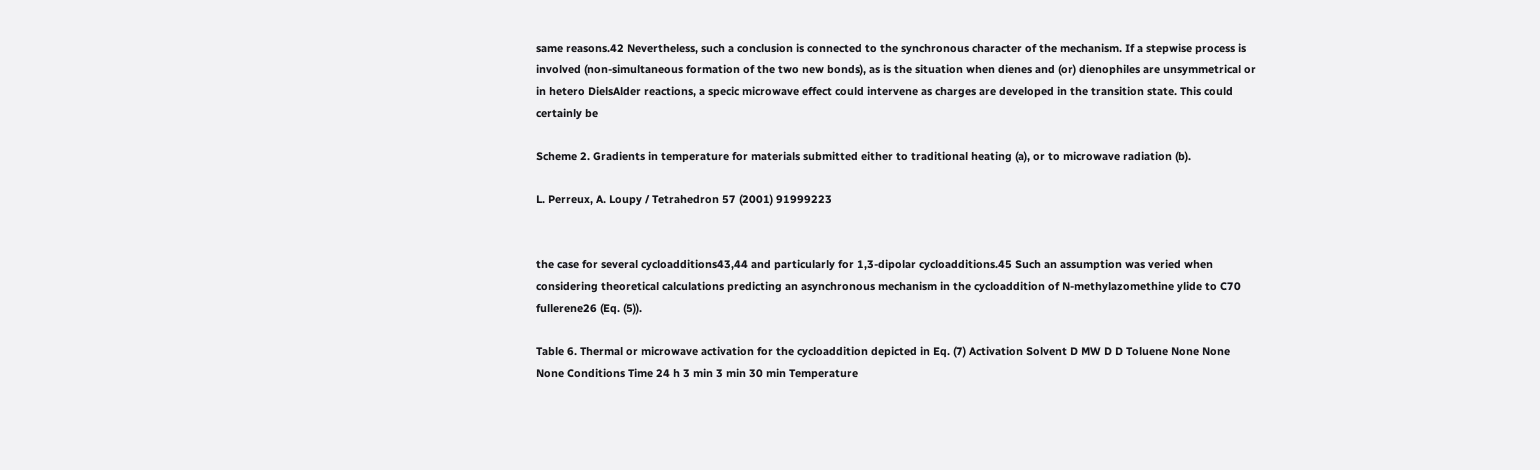same reasons.42 Nevertheless, such a conclusion is connected to the synchronous character of the mechanism. If a stepwise process is involved (non-simultaneous formation of the two new bonds), as is the situation when dienes and (or) dienophiles are unsymmetrical or in hetero DielsAlder reactions, a specic microwave effect could intervene as charges are developed in the transition state. This could certainly be

Scheme 2. Gradients in temperature for materials submitted either to traditional heating (a), or to microwave radiation (b).

L. Perreux, A. Loupy / Tetrahedron 57 (2001) 91999223


the case for several cycloadditions43,44 and particularly for 1,3-dipolar cycloadditions.45 Such an assumption was veried when considering theoretical calculations predicting an asynchronous mechanism in the cycloaddition of N-methylazomethine ylide to C70 fullerene26 (Eq. (5)).

Table 6. Thermal or microwave activation for the cycloaddition depicted in Eq. (7) Activation Solvent D MW D D Toluene None None None Conditions Time 24 h 3 min 3 min 30 min Temperature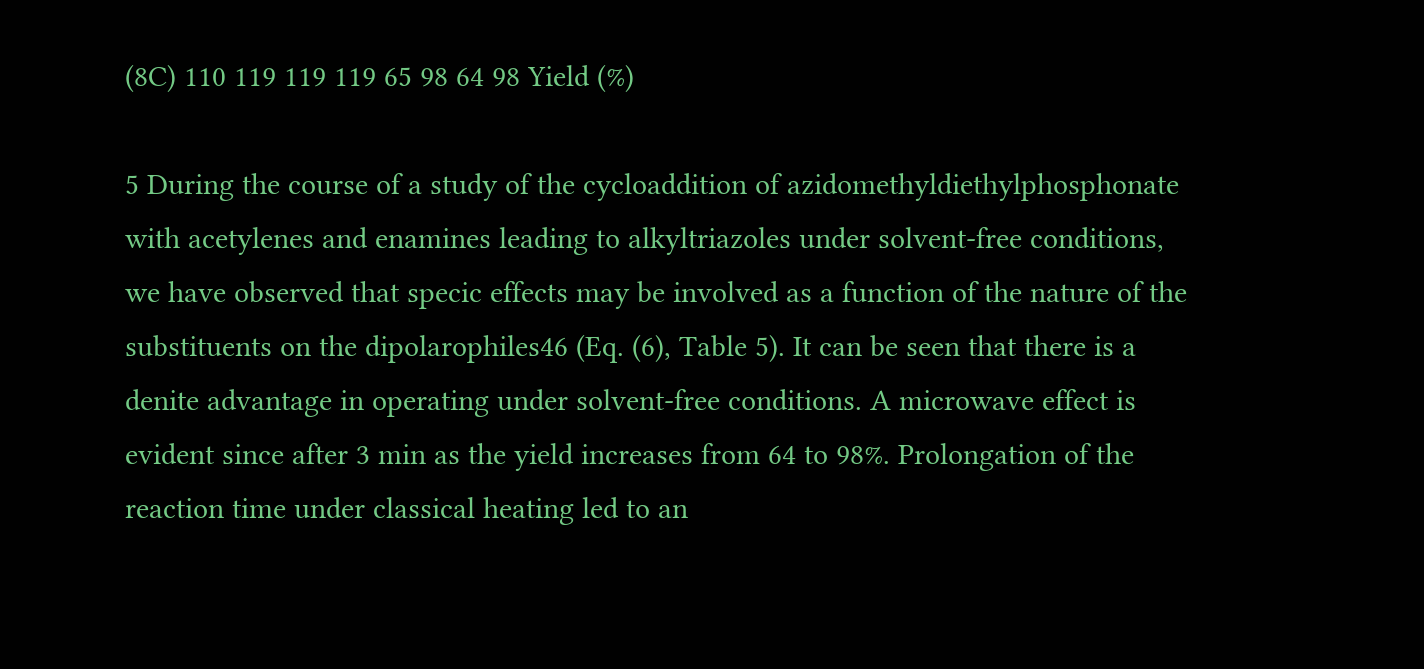(8C) 110 119 119 119 65 98 64 98 Yield (%)

5 During the course of a study of the cycloaddition of azidomethyldiethylphosphonate with acetylenes and enamines leading to alkyltriazoles under solvent-free conditions, we have observed that specic effects may be involved as a function of the nature of the substituents on the dipolarophiles46 (Eq. (6), Table 5). It can be seen that there is a denite advantage in operating under solvent-free conditions. A microwave effect is evident since after 3 min as the yield increases from 64 to 98%. Prolongation of the reaction time under classical heating led to an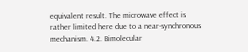equivalent result. The microwave effect is rather limited here due to a near-synchronous mechanism. 4.2. Bimolecular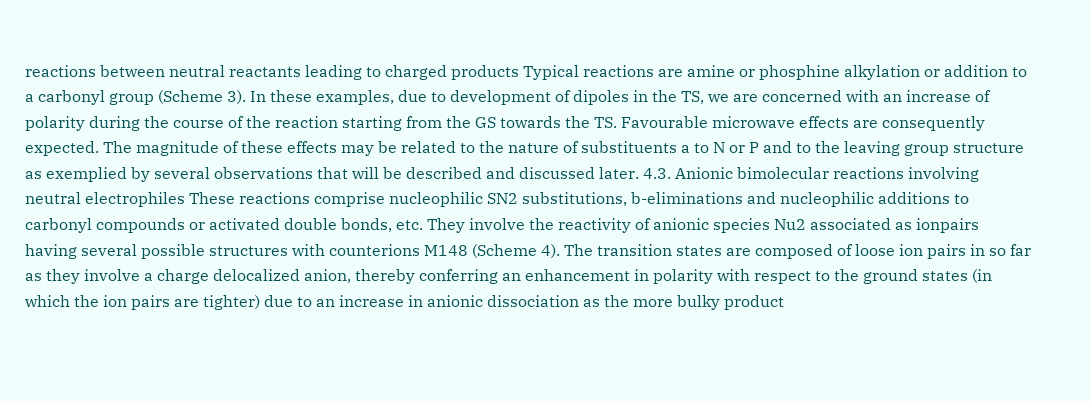reactions between neutral reactants leading to charged products Typical reactions are amine or phosphine alkylation or addition to a carbonyl group (Scheme 3). In these examples, due to development of dipoles in the TS, we are concerned with an increase of polarity during the course of the reaction starting from the GS towards the TS. Favourable microwave effects are consequently expected. The magnitude of these effects may be related to the nature of substituents a to N or P and to the leaving group structure as exemplied by several observations that will be described and discussed later. 4.3. Anionic bimolecular reactions involving neutral electrophiles These reactions comprise nucleophilic SN2 substitutions, b-eliminations and nucleophilic additions to carbonyl compounds or activated double bonds, etc. They involve the reactivity of anionic species Nu2 associated as ionpairs having several possible structures with counterions M148 (Scheme 4). The transition states are composed of loose ion pairs in so far as they involve a charge delocalized anion, thereby conferring an enhancement in polarity with respect to the ground states (in which the ion pairs are tighter) due to an increase in anionic dissociation as the more bulky product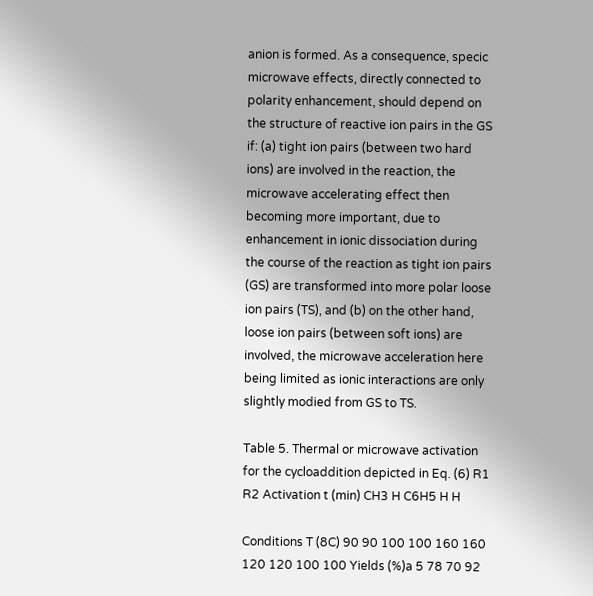anion is formed. As a consequence, specic microwave effects, directly connected to polarity enhancement, should depend on the structure of reactive ion pairs in the GS if: (a) tight ion pairs (between two hard ions) are involved in the reaction, the microwave accelerating effect then becoming more important, due to enhancement in ionic dissociation during the course of the reaction as tight ion pairs (GS) are transformed into more polar loose ion pairs (TS), and (b) on the other hand, loose ion pairs (between soft ions) are involved, the microwave acceleration here being limited as ionic interactions are only slightly modied from GS to TS.

Table 5. Thermal or microwave activation for the cycloaddition depicted in Eq. (6) R1 R2 Activation t (min) CH3 H C6H5 H H

Conditions T (8C) 90 90 100 100 160 160 120 120 100 100 Yields (%)a 5 78 70 92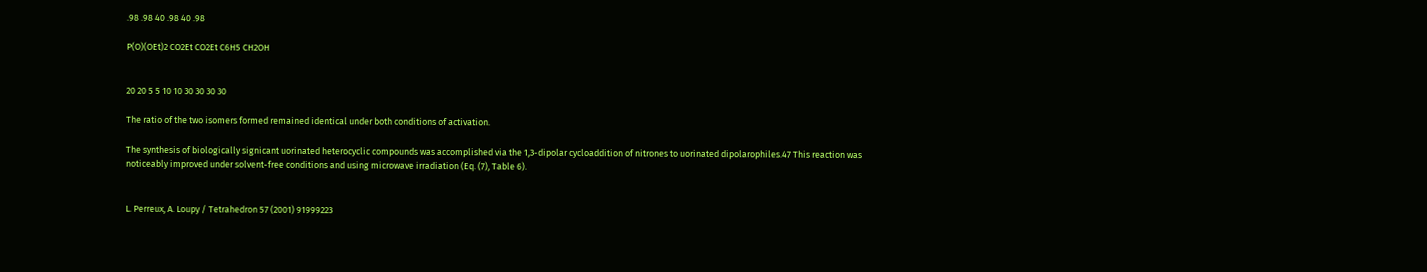.98 .98 40 .98 40 .98

P(O)(OEt)2 CO2Et CO2Et C6H5 CH2OH


20 20 5 5 10 10 30 30 30 30

The ratio of the two isomers formed remained identical under both conditions of activation.

The synthesis of biologically signicant uorinated heterocyclic compounds was accomplished via the 1,3-dipolar cycloaddition of nitrones to uorinated dipolarophiles.47 This reaction was noticeably improved under solvent-free conditions and using microwave irradiation (Eq. (7), Table 6).


L. Perreux, A. Loupy / Tetrahedron 57 (2001) 91999223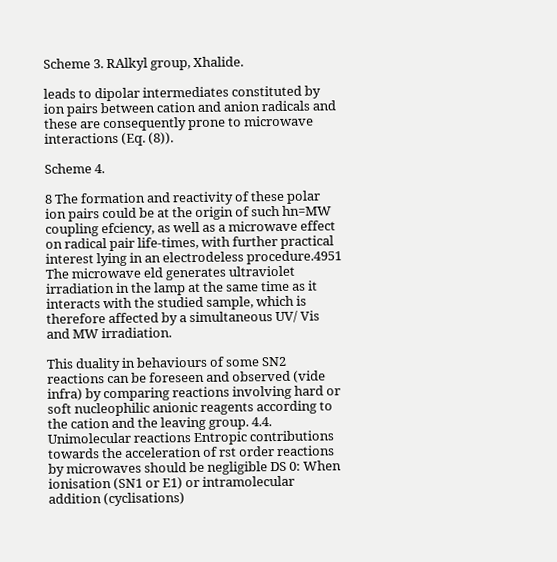Scheme 3. RAlkyl group, Xhalide.

leads to dipolar intermediates constituted by ion pairs between cation and anion radicals and these are consequently prone to microwave interactions (Eq. (8)).

Scheme 4.

8 The formation and reactivity of these polar ion pairs could be at the origin of such hn=MW coupling efciency, as well as a microwave effect on radical pair life-times, with further practical interest lying in an electrodeless procedure.4951 The microwave eld generates ultraviolet irradiation in the lamp at the same time as it interacts with the studied sample, which is therefore affected by a simultaneous UV/ Vis and MW irradiation.

This duality in behaviours of some SN2 reactions can be foreseen and observed (vide infra) by comparing reactions involving hard or soft nucleophilic anionic reagents according to the cation and the leaving group. 4.4. Unimolecular reactions Entropic contributions towards the acceleration of rst order reactions by microwaves should be negligible DS 0: When ionisation (SN1 or E1) or intramolecular addition (cyclisations)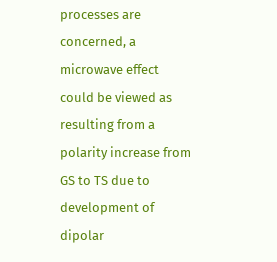processes are concerned, a microwave effect could be viewed as resulting from a polarity increase from GS to TS due to development of dipolar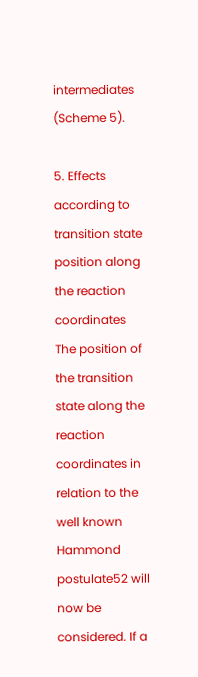intermediates (Scheme 5).

5. Effects according to transition state position along the reaction coordinates The position of the transition state along the reaction coordinates in relation to the well known Hammond postulate52 will now be considered. If a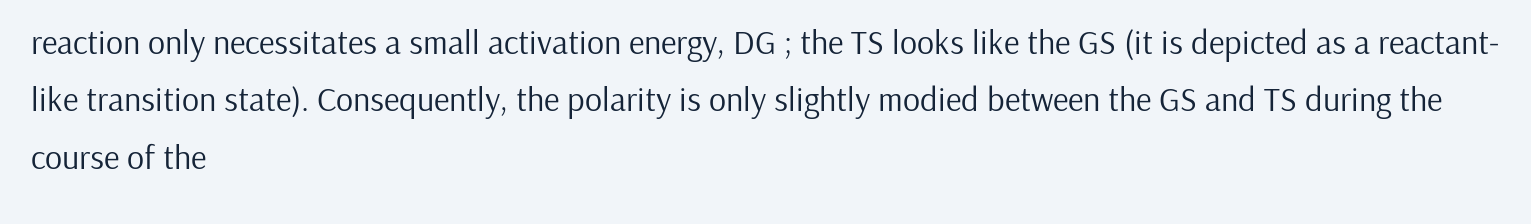reaction only necessitates a small activation energy, DG ; the TS looks like the GS (it is depicted as a reactant-like transition state). Consequently, the polarity is only slightly modied between the GS and TS during the course of the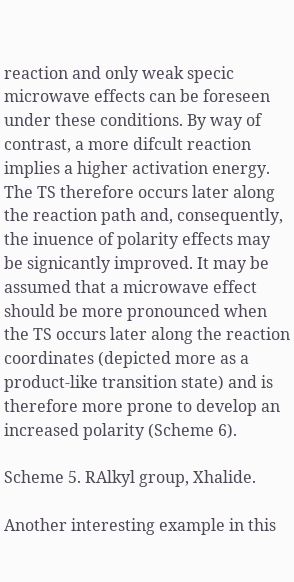reaction and only weak specic microwave effects can be foreseen under these conditions. By way of contrast, a more difcult reaction implies a higher activation energy. The TS therefore occurs later along the reaction path and, consequently, the inuence of polarity effects may be signicantly improved. It may be assumed that a microwave effect should be more pronounced when the TS occurs later along the reaction coordinates (depicted more as a product-like transition state) and is therefore more prone to develop an increased polarity (Scheme 6).

Scheme 5. RAlkyl group, Xhalide.

Another interesting example in this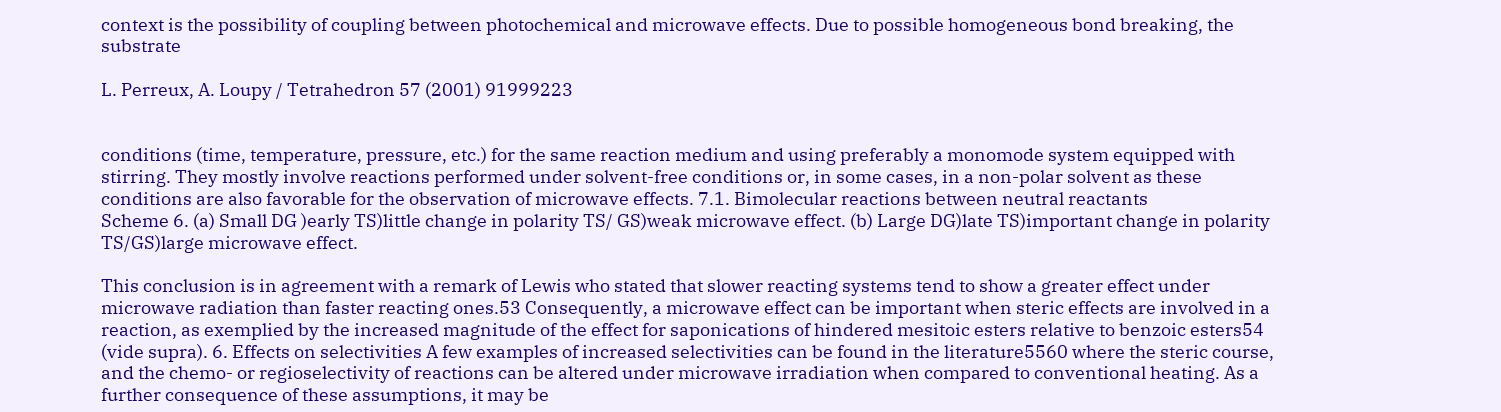context is the possibility of coupling between photochemical and microwave effects. Due to possible homogeneous bond breaking, the substrate

L. Perreux, A. Loupy / Tetrahedron 57 (2001) 91999223


conditions (time, temperature, pressure, etc.) for the same reaction medium and using preferably a monomode system equipped with stirring. They mostly involve reactions performed under solvent-free conditions or, in some cases, in a non-polar solvent as these conditions are also favorable for the observation of microwave effects. 7.1. Bimolecular reactions between neutral reactants
Scheme 6. (a) Small DG )early TS)little change in polarity TS/ GS)weak microwave effect. (b) Large DG)late TS)important change in polarity TS/GS)large microwave effect.

This conclusion is in agreement with a remark of Lewis who stated that slower reacting systems tend to show a greater effect under microwave radiation than faster reacting ones.53 Consequently, a microwave effect can be important when steric effects are involved in a reaction, as exemplied by the increased magnitude of the effect for saponications of hindered mesitoic esters relative to benzoic esters54 (vide supra). 6. Effects on selectivities A few examples of increased selectivities can be found in the literature5560 where the steric course, and the chemo- or regioselectivity of reactions can be altered under microwave irradiation when compared to conventional heating. As a further consequence of these assumptions, it may be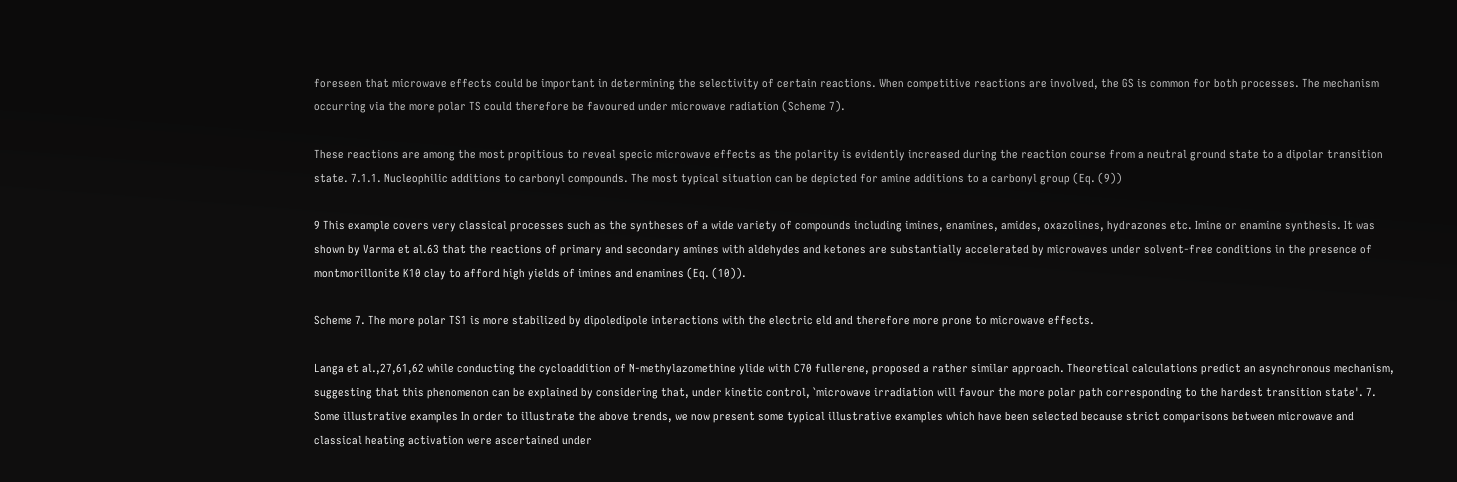foreseen that microwave effects could be important in determining the selectivity of certain reactions. When competitive reactions are involved, the GS is common for both processes. The mechanism occurring via the more polar TS could therefore be favoured under microwave radiation (Scheme 7).

These reactions are among the most propitious to reveal specic microwave effects as the polarity is evidently increased during the reaction course from a neutral ground state to a dipolar transition state. 7.1.1. Nucleophilic additions to carbonyl compounds. The most typical situation can be depicted for amine additions to a carbonyl group (Eq. (9))

9 This example covers very classical processes such as the syntheses of a wide variety of compounds including imines, enamines, amides, oxazolines, hydrazones etc. Imine or enamine synthesis. It was shown by Varma et al.63 that the reactions of primary and secondary amines with aldehydes and ketones are substantially accelerated by microwaves under solvent-free conditions in the presence of montmorillonite K10 clay to afford high yields of imines and enamines (Eq. (10)).

Scheme 7. The more polar TS1 is more stabilized by dipoledipole interactions with the electric eld and therefore more prone to microwave effects.

Langa et al.,27,61,62 while conducting the cycloaddition of N-methylazomethine ylide with C70 fullerene, proposed a rather similar approach. Theoretical calculations predict an asynchronous mechanism, suggesting that this phenomenon can be explained by considering that, under kinetic control, `microwave irradiation will favour the more polar path corresponding to the hardest transition state'. 7. Some illustrative examples In order to illustrate the above trends, we now present some typical illustrative examples which have been selected because strict comparisons between microwave and classical heating activation were ascertained under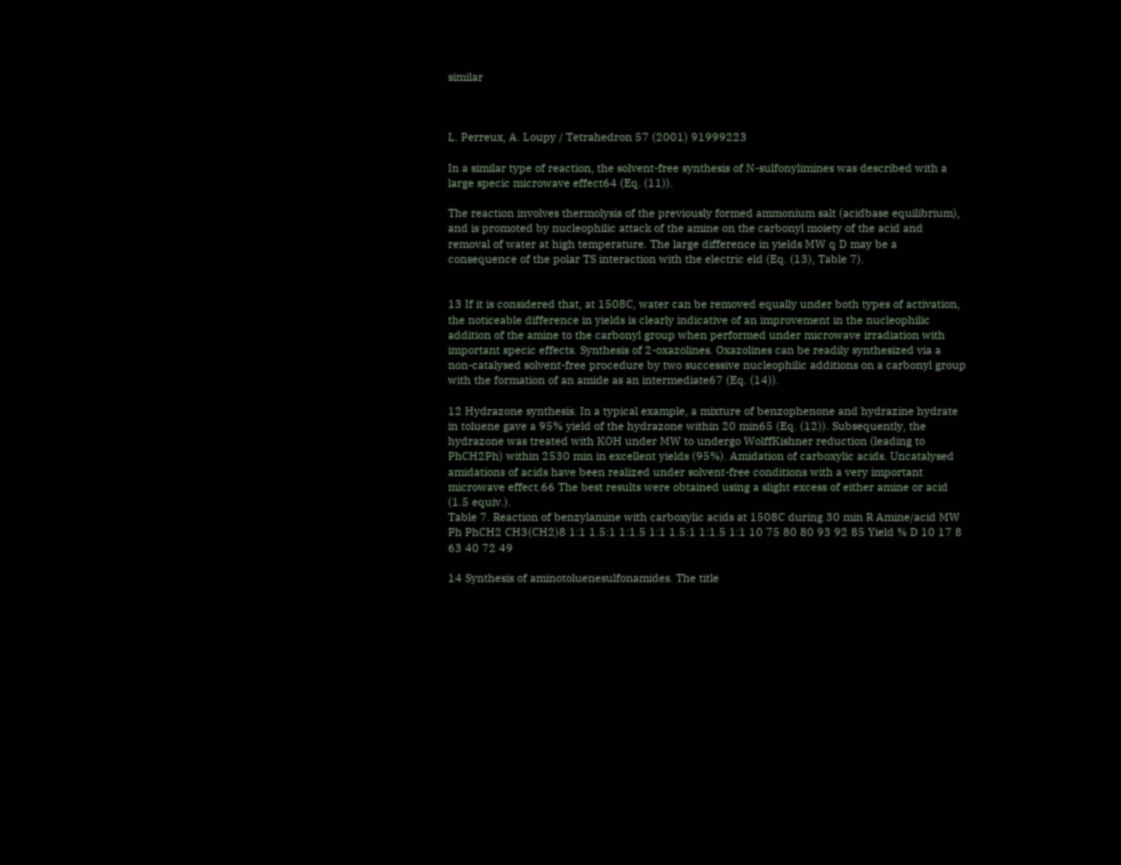similar



L. Perreux, A. Loupy / Tetrahedron 57 (2001) 91999223

In a similar type of reaction, the solvent-free synthesis of N-sulfonylimines was described with a large specic microwave effect64 (Eq. (11)).

The reaction involves thermolysis of the previously formed ammonium salt (acidbase equilibrium), and is promoted by nucleophilic attack of the amine on the carbonyl moiety of the acid and removal of water at high temperature. The large difference in yields MW q D may be a consequence of the polar TS interaction with the electric eld (Eq. (13), Table 7).


13 If it is considered that, at 1508C, water can be removed equally under both types of activation, the noticeable difference in yields is clearly indicative of an improvement in the nucleophilic addition of the amine to the carbonyl group when performed under microwave irradiation with important specic effects. Synthesis of 2-oxazolines. Oxazolines can be readily synthesized via a non-catalysed solvent-free procedure by two successive nucleophilic additions on a carbonyl group with the formation of an amide as an intermediate67 (Eq. (14)).

12 Hydrazone synthesis. In a typical example, a mixture of benzophenone and hydrazine hydrate in toluene gave a 95% yield of the hydrazone within 20 min65 (Eq. (12)). Subsequently, the hydrazone was treated with KOH under MW to undergo WolffKishner reduction (leading to PhCH2Ph) within 2530 min in excellent yields (95%). Amidation of carboxylic acids. Uncatalysed amidations of acids have been realized under solvent-free conditions with a very important microwave effect.66 The best results were obtained using a slight excess of either amine or acid (1.5 equiv.).
Table 7. Reaction of benzylamine with carboxylic acids at 1508C during 30 min R Amine/acid MW Ph PhCH2 CH3(CH2)8 1:1 1.5:1 1:1.5 1:1 1.5:1 1:1.5 1:1 10 75 80 80 93 92 85 Yield % D 10 17 8 63 40 72 49

14 Synthesis of aminotoluenesulfonamides. The title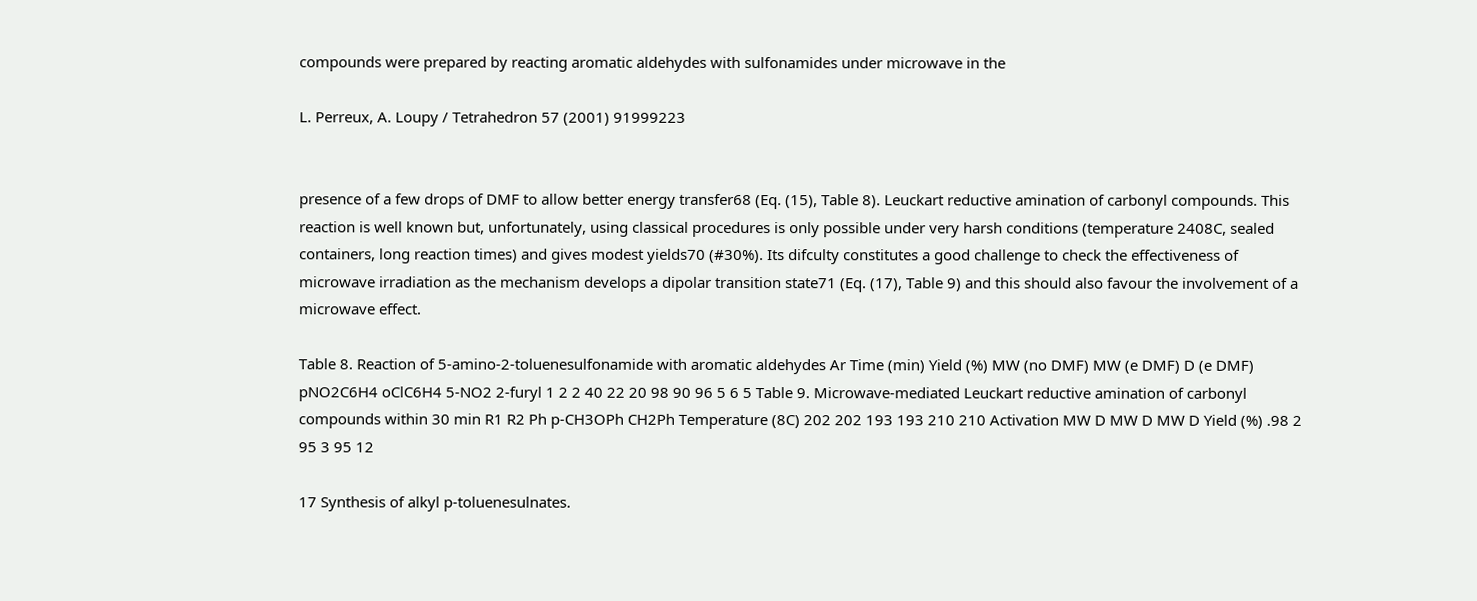compounds were prepared by reacting aromatic aldehydes with sulfonamides under microwave in the

L. Perreux, A. Loupy / Tetrahedron 57 (2001) 91999223


presence of a few drops of DMF to allow better energy transfer68 (Eq. (15), Table 8). Leuckart reductive amination of carbonyl compounds. This reaction is well known but, unfortunately, using classical procedures is only possible under very harsh conditions (temperature 2408C, sealed containers, long reaction times) and gives modest yields70 (#30%). Its difculty constitutes a good challenge to check the effectiveness of microwave irradiation as the mechanism develops a dipolar transition state71 (Eq. (17), Table 9) and this should also favour the involvement of a microwave effect.

Table 8. Reaction of 5-amino-2-toluenesulfonamide with aromatic aldehydes Ar Time (min) Yield (%) MW (no DMF) MW (e DMF) D (e DMF) pNO2C6H4 oClC6H4 5-NO2 2-furyl 1 2 2 40 22 20 98 90 96 5 6 5 Table 9. Microwave-mediated Leuckart reductive amination of carbonyl compounds within 30 min R1 R2 Ph p-CH3OPh CH2Ph Temperature (8C) 202 202 193 193 210 210 Activation MW D MW D MW D Yield (%) .98 2 95 3 95 12

17 Synthesis of alkyl p-toluenesulnates.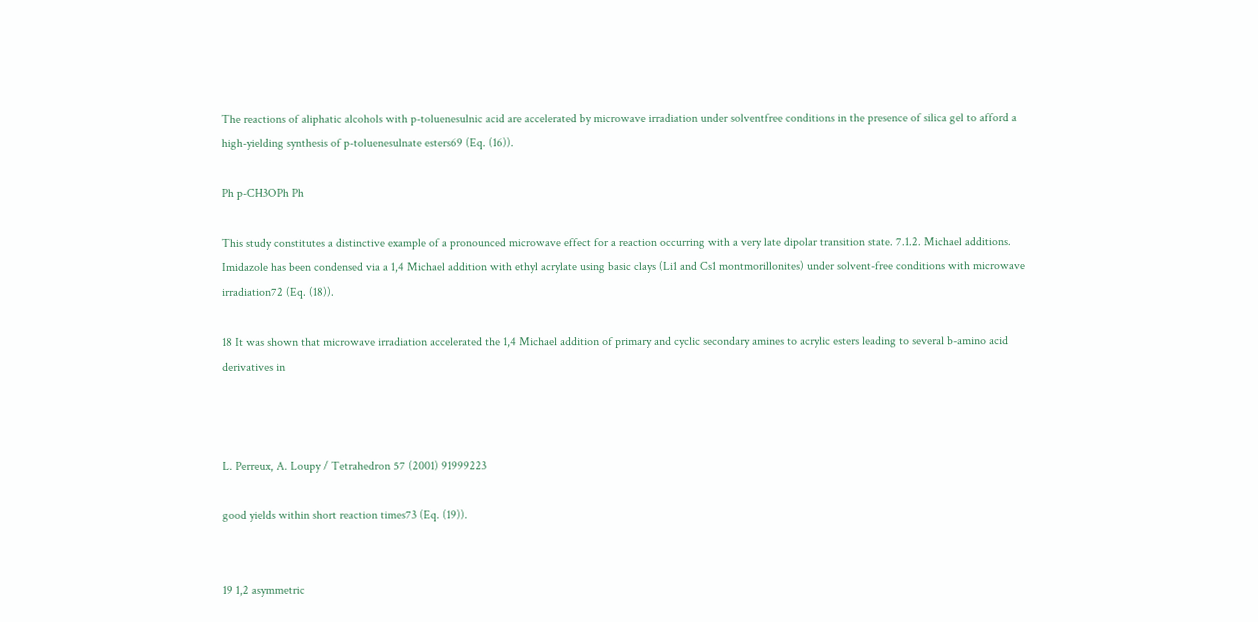The reactions of aliphatic alcohols with p-toluenesulnic acid are accelerated by microwave irradiation under solventfree conditions in the presence of silica gel to afford a high-yielding synthesis of p-toluenesulnate esters69 (Eq. (16)).

Ph p-CH3OPh Ph

This study constitutes a distinctive example of a pronounced microwave effect for a reaction occurring with a very late dipolar transition state. 7.1.2. Michael additions. Imidazole has been condensed via a 1,4 Michael addition with ethyl acrylate using basic clays (Li1 and Cs1 montmorillonites) under solvent-free conditions with microwave irradiation72 (Eq. (18)).

18 It was shown that microwave irradiation accelerated the 1,4 Michael addition of primary and cyclic secondary amines to acrylic esters leading to several b-amino acid derivatives in



L. Perreux, A. Loupy / Tetrahedron 57 (2001) 91999223

good yields within short reaction times73 (Eq. (19)).


19 1,2 asymmetric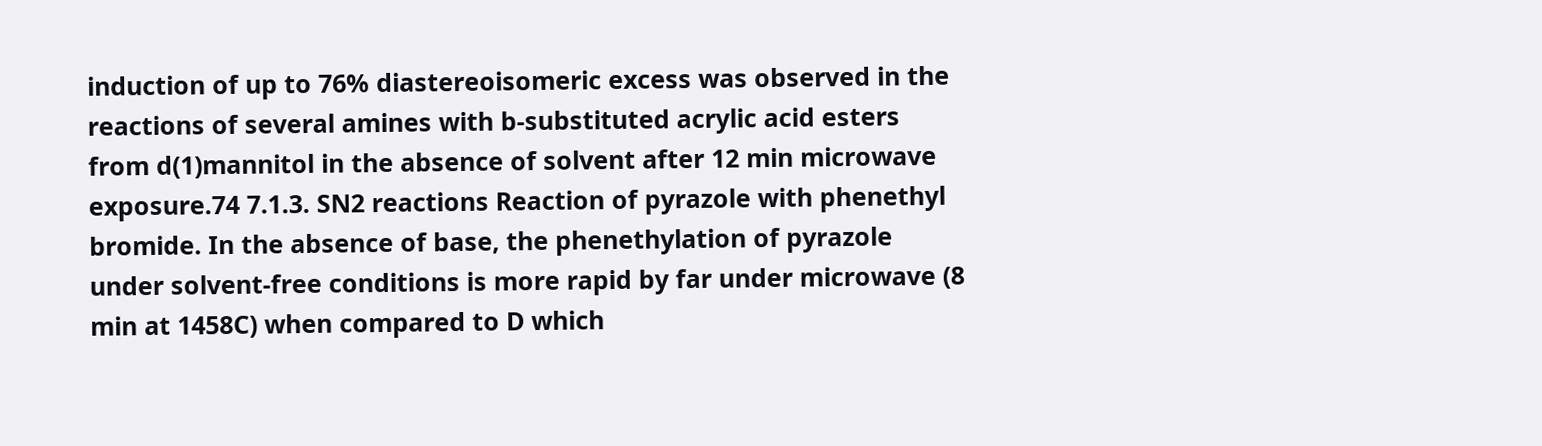induction of up to 76% diastereoisomeric excess was observed in the reactions of several amines with b-substituted acrylic acid esters from d(1)mannitol in the absence of solvent after 12 min microwave exposure.74 7.1.3. SN2 reactions Reaction of pyrazole with phenethyl bromide. In the absence of base, the phenethylation of pyrazole under solvent-free conditions is more rapid by far under microwave (8 min at 1458C) when compared to D which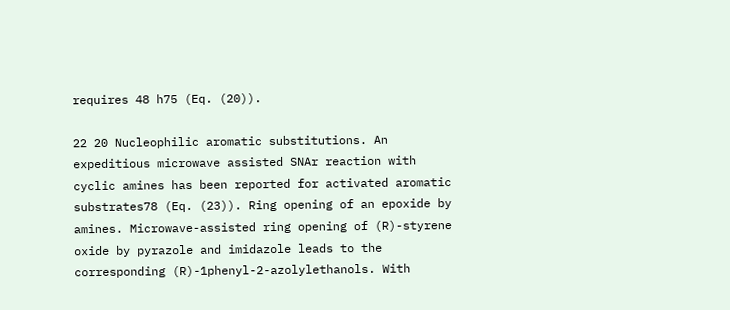requires 48 h75 (Eq. (20)).

22 20 Nucleophilic aromatic substitutions. An expeditious microwave assisted SNAr reaction with cyclic amines has been reported for activated aromatic substrates78 (Eq. (23)). Ring opening of an epoxide by amines. Microwave-assisted ring opening of (R)-styrene oxide by pyrazole and imidazole leads to the corresponding (R)-1phenyl-2-azolylethanols. With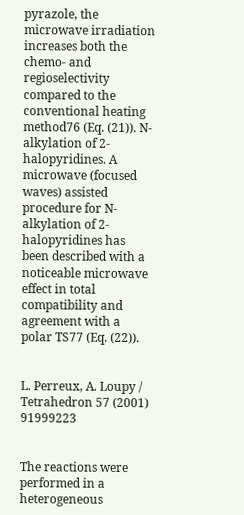pyrazole, the microwave irradiation increases both the chemo- and regioselectivity compared to the conventional heating method76 (Eq. (21)). N-alkylation of 2-halopyridines. A microwave (focused waves) assisted procedure for N-alkylation of 2-halopyridines has been described with a noticeable microwave effect in total compatibility and agreement with a polar TS77 (Eq. (22)).


L. Perreux, A. Loupy / Tetrahedron 57 (2001) 91999223


The reactions were performed in a heterogeneous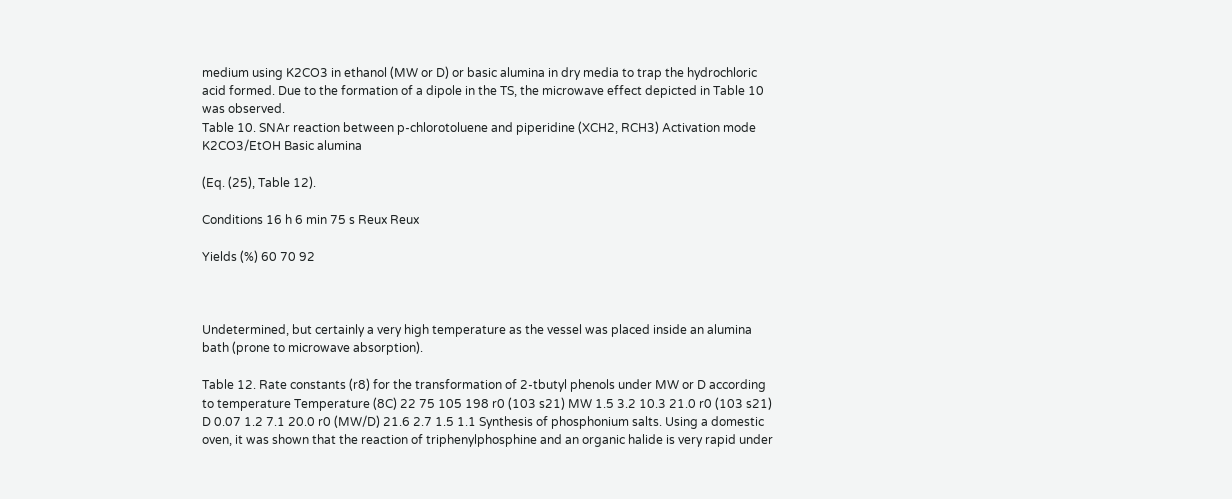medium using K2CO3 in ethanol (MW or D) or basic alumina in dry media to trap the hydrochloric acid formed. Due to the formation of a dipole in the TS, the microwave effect depicted in Table 10 was observed.
Table 10. SNAr reaction between p-chlorotoluene and piperidine (XCH2, RCH3) Activation mode K2CO3/EtOH Basic alumina

(Eq. (25), Table 12).

Conditions 16 h 6 min 75 s Reux Reux

Yields (%) 60 70 92



Undetermined, but certainly a very high temperature as the vessel was placed inside an alumina bath (prone to microwave absorption).

Table 12. Rate constants (r8) for the transformation of 2-tbutyl phenols under MW or D according to temperature Temperature (8C) 22 75 105 198 r0 (103 s21) MW 1.5 3.2 10.3 21.0 r0 (103 s21) D 0.07 1.2 7.1 20.0 r0 (MW/D) 21.6 2.7 1.5 1.1 Synthesis of phosphonium salts. Using a domestic oven, it was shown that the reaction of triphenylphosphine and an organic halide is very rapid under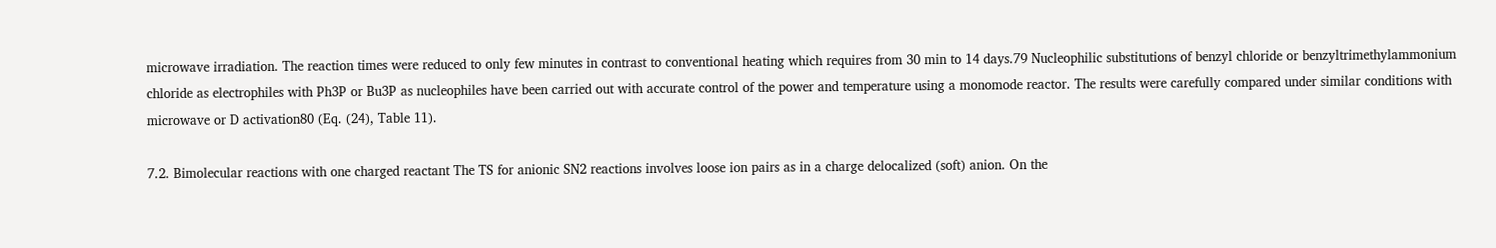microwave irradiation. The reaction times were reduced to only few minutes in contrast to conventional heating which requires from 30 min to 14 days.79 Nucleophilic substitutions of benzyl chloride or benzyltrimethylammonium chloride as electrophiles with Ph3P or Bu3P as nucleophiles have been carried out with accurate control of the power and temperature using a monomode reactor. The results were carefully compared under similar conditions with microwave or D activation80 (Eq. (24), Table 11).

7.2. Bimolecular reactions with one charged reactant The TS for anionic SN2 reactions involves loose ion pairs as in a charge delocalized (soft) anion. On the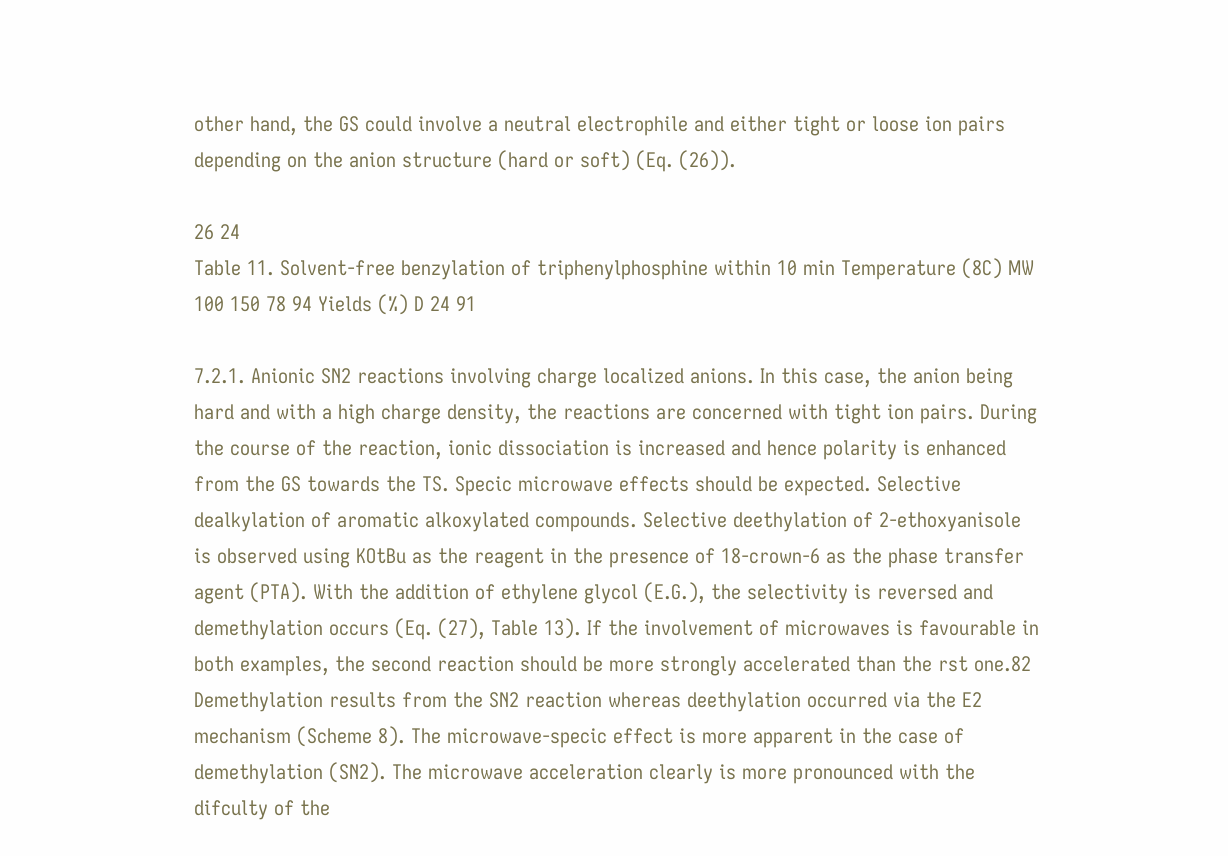other hand, the GS could involve a neutral electrophile and either tight or loose ion pairs depending on the anion structure (hard or soft) (Eq. (26)).

26 24
Table 11. Solvent-free benzylation of triphenylphosphine within 10 min Temperature (8C) MW 100 150 78 94 Yields (%) D 24 91

7.2.1. Anionic SN2 reactions involving charge localized anions. In this case, the anion being hard and with a high charge density, the reactions are concerned with tight ion pairs. During the course of the reaction, ionic dissociation is increased and hence polarity is enhanced from the GS towards the TS. Specic microwave effects should be expected. Selective dealkylation of aromatic alkoxylated compounds. Selective deethylation of 2-ethoxyanisole is observed using KOtBu as the reagent in the presence of 18-crown-6 as the phase transfer agent (PTA). With the addition of ethylene glycol (E.G.), the selectivity is reversed and demethylation occurs (Eq. (27), Table 13). If the involvement of microwaves is favourable in both examples, the second reaction should be more strongly accelerated than the rst one.82 Demethylation results from the SN2 reaction whereas deethylation occurred via the E2 mechanism (Scheme 8). The microwave-specic effect is more apparent in the case of demethylation (SN2). The microwave acceleration clearly is more pronounced with the difculty of the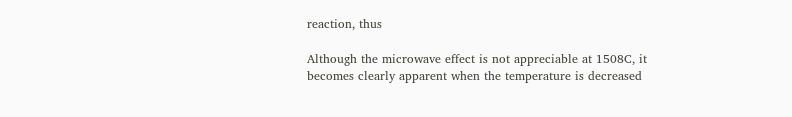reaction, thus

Although the microwave effect is not appreciable at 1508C, it becomes clearly apparent when the temperature is decreased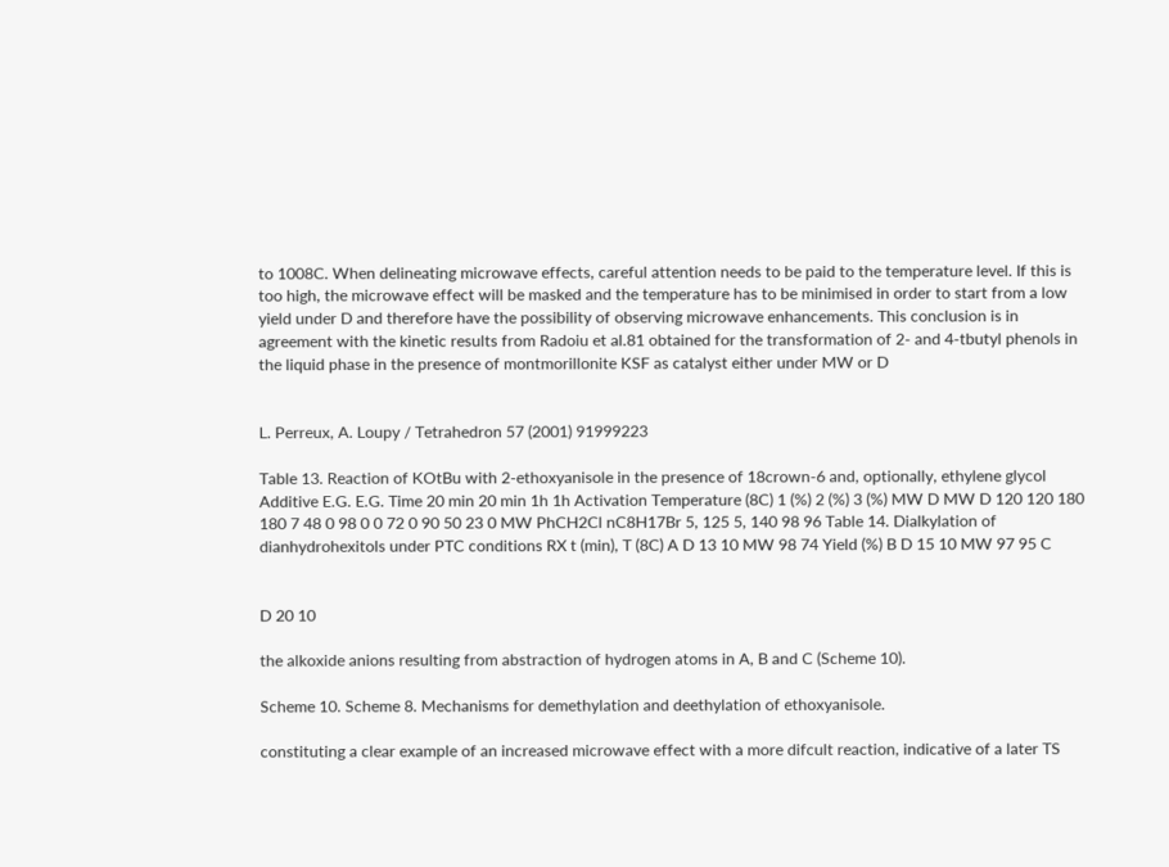to 1008C. When delineating microwave effects, careful attention needs to be paid to the temperature level. If this is too high, the microwave effect will be masked and the temperature has to be minimised in order to start from a low yield under D and therefore have the possibility of observing microwave enhancements. This conclusion is in agreement with the kinetic results from Radoiu et al.81 obtained for the transformation of 2- and 4-tbutyl phenols in the liquid phase in the presence of montmorillonite KSF as catalyst either under MW or D


L. Perreux, A. Loupy / Tetrahedron 57 (2001) 91999223

Table 13. Reaction of KOtBu with 2-ethoxyanisole in the presence of 18crown-6 and, optionally, ethylene glycol Additive E.G. E.G. Time 20 min 20 min 1h 1h Activation Temperature (8C) 1 (%) 2 (%) 3 (%) MW D MW D 120 120 180 180 7 48 0 98 0 0 72 0 90 50 23 0 MW PhCH2Cl nC8H17Br 5, 125 5, 140 98 96 Table 14. Dialkylation of dianhydrohexitols under PTC conditions RX t (min), T (8C) A D 13 10 MW 98 74 Yield (%) B D 15 10 MW 97 95 C


D 20 10

the alkoxide anions resulting from abstraction of hydrogen atoms in A, B and C (Scheme 10).

Scheme 10. Scheme 8. Mechanisms for demethylation and deethylation of ethoxyanisole.

constituting a clear example of an increased microwave effect with a more difcult reaction, indicative of a later TS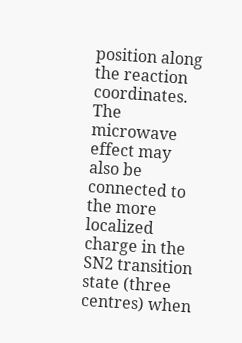position along the reaction coordinates. The microwave effect may also be connected to the more localized charge in the SN2 transition state (three centres) when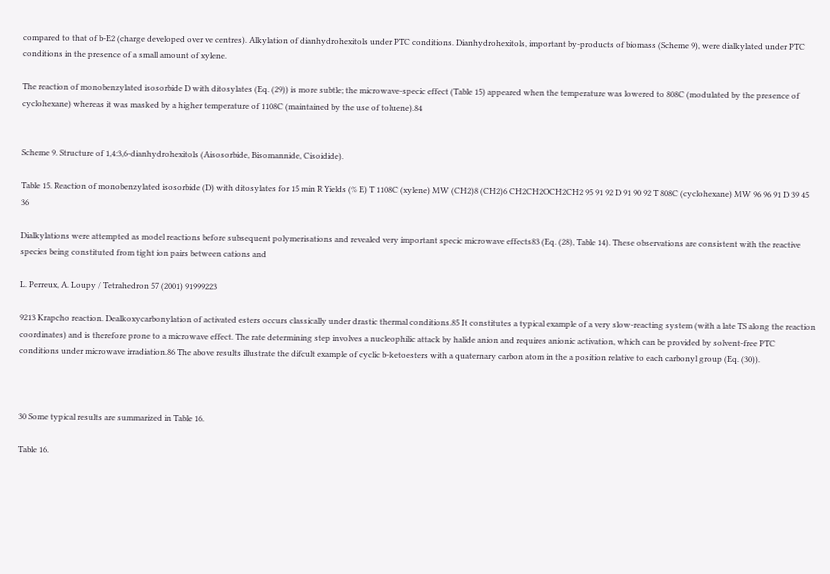compared to that of b-E2 (charge developed over ve centres). Alkylation of dianhydrohexitols under PTC conditions. Dianhydrohexitols, important by-products of biomass (Scheme 9), were dialkylated under PTC conditions in the presence of a small amount of xylene.

The reaction of monobenzylated isosorbide D with ditosylates (Eq. (29)) is more subtle; the microwave-specic effect (Table 15) appeared when the temperature was lowered to 808C (modulated by the presence of cyclohexane) whereas it was masked by a higher temperature of 1108C (maintained by the use of toluene).84


Scheme 9. Structure of 1,4:3,6-dianhydrohexitols (Aisosorbide, Bisomannide, Cisoidide).

Table 15. Reaction of monobenzylated isosorbide (D) with ditosylates for 15 min R Yields (% E) T 1108C (xylene) MW (CH2)8 (CH2)6 CH2CH2OCH2CH2 95 91 92 D 91 90 92 T 808C (cyclohexane) MW 96 96 91 D 39 45 36

Dialkylations were attempted as model reactions before subsequent polymerisations and revealed very important specic microwave effects83 (Eq. (28), Table 14). These observations are consistent with the reactive species being constituted from tight ion pairs between cations and

L. Perreux, A. Loupy / Tetrahedron 57 (2001) 91999223

9213 Krapcho reaction. Dealkoxycarbonylation of activated esters occurs classically under drastic thermal conditions.85 It constitutes a typical example of a very slow-reacting system (with a late TS along the reaction coordinates) and is therefore prone to a microwave effect. The rate determining step involves a nucleophilic attack by halide anion and requires anionic activation, which can be provided by solvent-free PTC conditions under microwave irradiation.86 The above results illustrate the difcult example of cyclic b-ketoesters with a quaternary carbon atom in the a position relative to each carbonyl group (Eq. (30)).



30 Some typical results are summarized in Table 16.

Table 16.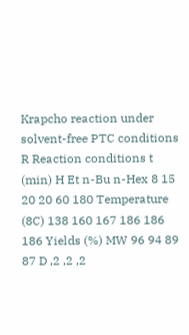Krapcho reaction under solvent-free PTC conditions R Reaction conditions t (min) H Et n-Bu n-Hex 8 15 20 20 60 180 Temperature (8C) 138 160 167 186 186 186 Yields (%) MW 96 94 89 87 D ,2 ,2 ,2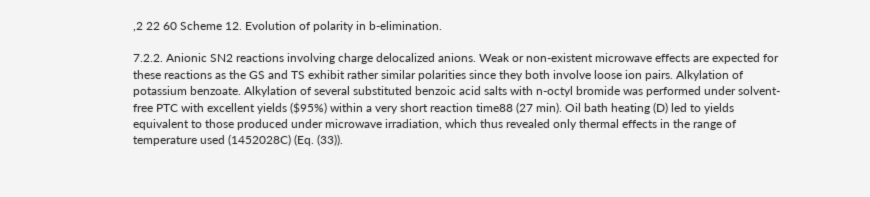,2 22 60 Scheme 12. Evolution of polarity in b-elimination.

7.2.2. Anionic SN2 reactions involving charge delocalized anions. Weak or non-existent microwave effects are expected for these reactions as the GS and TS exhibit rather similar polarities since they both involve loose ion pairs. Alkylation of potassium benzoate. Alkylation of several substituted benzoic acid salts with n-octyl bromide was performed under solvent-free PTC with excellent yields ($95%) within a very short reaction time88 (27 min). Oil bath heating (D) led to yields equivalent to those produced under microwave irradiation, which thus revealed only thermal effects in the range of temperature used (1452028C) (Eq. (33)).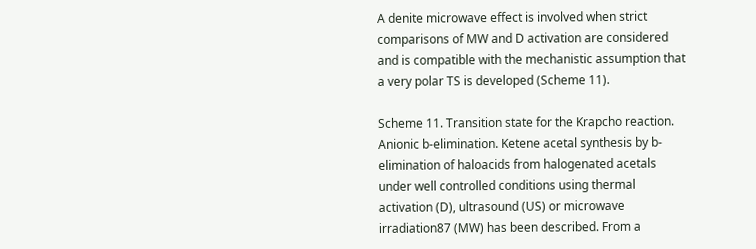A denite microwave effect is involved when strict comparisons of MW and D activation are considered and is compatible with the mechanistic assumption that a very polar TS is developed (Scheme 11).

Scheme 11. Transition state for the Krapcho reaction. Anionic b-elimination. Ketene acetal synthesis by b-elimination of haloacids from halogenated acetals under well controlled conditions using thermal activation (D), ultrasound (US) or microwave irradiation87 (MW) has been described. From a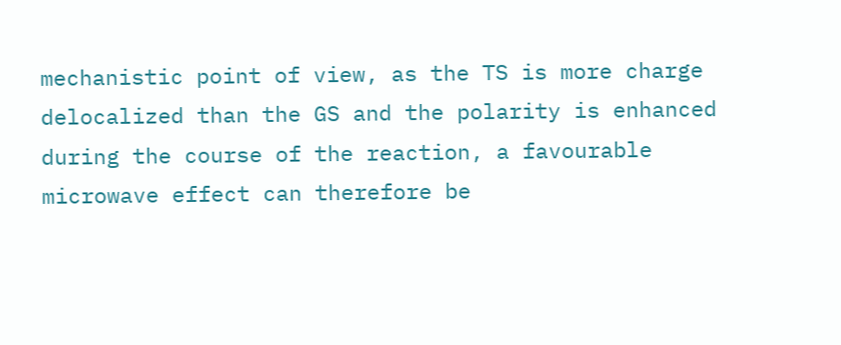mechanistic point of view, as the TS is more charge delocalized than the GS and the polarity is enhanced during the course of the reaction, a favourable microwave effect can therefore be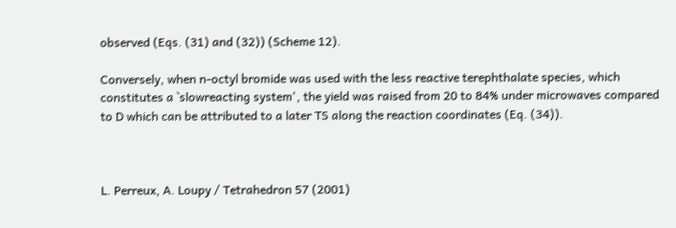observed (Eqs. (31) and (32)) (Scheme 12).

Conversely, when n-octyl bromide was used with the less reactive terephthalate species, which constitutes a `slowreacting system', the yield was raised from 20 to 84% under microwaves compared to D which can be attributed to a later TS along the reaction coordinates (Eq. (34)).



L. Perreux, A. Loupy / Tetrahedron 57 (2001)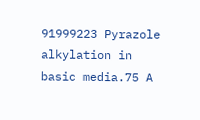91999223 Pyrazole alkylation in basic media.75 A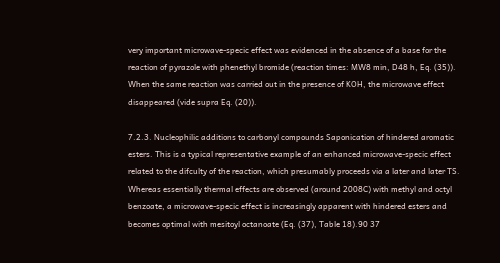very important microwave-specic effect was evidenced in the absence of a base for the reaction of pyrazole with phenethyl bromide (reaction times: MW8 min, D48 h, Eq. (35)). When the same reaction was carried out in the presence of KOH, the microwave effect disappeared (vide supra Eq. (20)).

7.2.3. Nucleophilic additions to carbonyl compounds Saponication of hindered aromatic esters. This is a typical representative example of an enhanced microwave-specic effect related to the difculty of the reaction, which presumably proceeds via a later and later TS. Whereas essentially thermal effects are observed (around 2008C) with methyl and octyl benzoate, a microwave-specic effect is increasingly apparent with hindered esters and becomes optimal with mesitoyl octanoate (Eq. (37), Table 18).90 37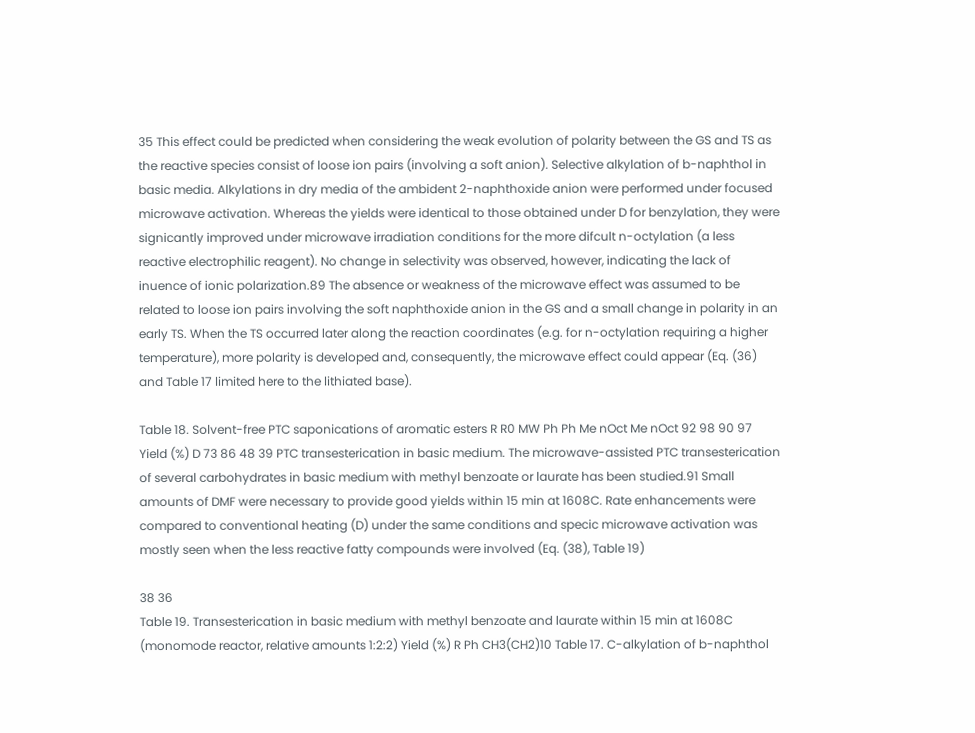35 This effect could be predicted when considering the weak evolution of polarity between the GS and TS as the reactive species consist of loose ion pairs (involving a soft anion). Selective alkylation of b-naphthol in basic media. Alkylations in dry media of the ambident 2-naphthoxide anion were performed under focused microwave activation. Whereas the yields were identical to those obtained under D for benzylation, they were signicantly improved under microwave irradiation conditions for the more difcult n-octylation (a less reactive electrophilic reagent). No change in selectivity was observed, however, indicating the lack of inuence of ionic polarization.89 The absence or weakness of the microwave effect was assumed to be related to loose ion pairs involving the soft naphthoxide anion in the GS and a small change in polarity in an early TS. When the TS occurred later along the reaction coordinates (e.g. for n-octylation requiring a higher temperature), more polarity is developed and, consequently, the microwave effect could appear (Eq. (36) and Table 17 limited here to the lithiated base).

Table 18. Solvent-free PTC saponications of aromatic esters R R0 MW Ph Ph Me nOct Me nOct 92 98 90 97 Yield (%) D 73 86 48 39 PTC transesterication in basic medium. The microwave-assisted PTC transesterication of several carbohydrates in basic medium with methyl benzoate or laurate has been studied.91 Small amounts of DMF were necessary to provide good yields within 15 min at 1608C. Rate enhancements were compared to conventional heating (D) under the same conditions and specic microwave activation was mostly seen when the less reactive fatty compounds were involved (Eq. (38), Table 19)

38 36
Table 19. Transesterication in basic medium with methyl benzoate and laurate within 15 min at 1608C (monomode reactor, relative amounts 1:2:2) Yield (%) R Ph CH3(CH2)10 Table 17. C-alkylation of b-naphthol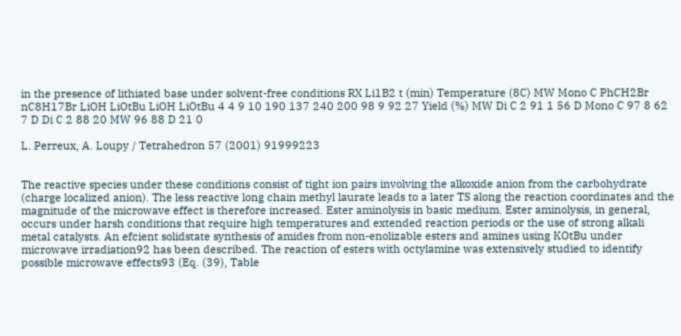in the presence of lithiated base under solvent-free conditions RX Li1B2 t (min) Temperature (8C) MW Mono C PhCH2Br nC8H17Br LiOH LiOtBu LiOH LiOtBu 4 4 9 10 190 137 240 200 98 9 92 27 Yield (%) MW Di C 2 91 1 56 D Mono C 97 8 62 7 D Di C 2 88 20 MW 96 88 D 21 0

L. Perreux, A. Loupy / Tetrahedron 57 (2001) 91999223


The reactive species under these conditions consist of tight ion pairs involving the alkoxide anion from the carbohydrate (charge localized anion). The less reactive long chain methyl laurate leads to a later TS along the reaction coordinates and the magnitude of the microwave effect is therefore increased. Ester aminolysis in basic medium. Ester aminolysis, in general, occurs under harsh conditions that require high temperatures and extended reaction periods or the use of strong alkali metal catalysts. An efcient solidstate synthesis of amides from non-enolizable esters and amines using KOtBu under microwave irradiation92 has been described. The reaction of esters with octylamine was extensively studied to identify possible microwave effects93 (Eq. (39), Table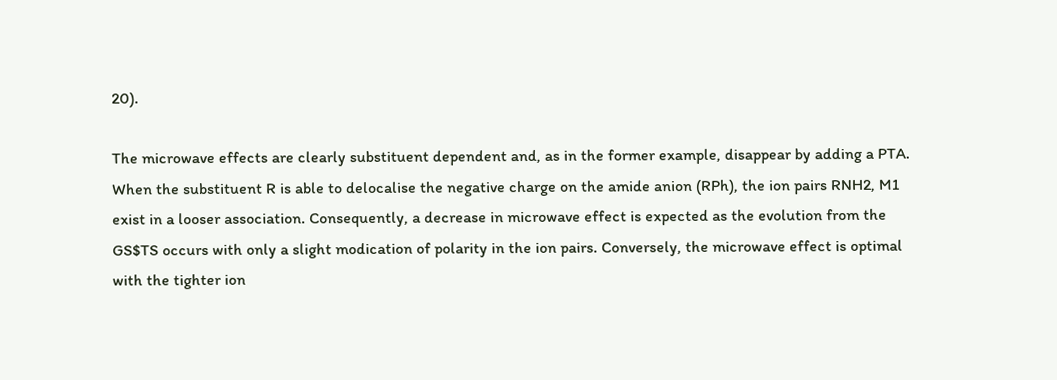20).

The microwave effects are clearly substituent dependent and, as in the former example, disappear by adding a PTA. When the substituent R is able to delocalise the negative charge on the amide anion (RPh), the ion pairs RNH2, M1 exist in a looser association. Consequently, a decrease in microwave effect is expected as the evolution from the GS$TS occurs with only a slight modication of polarity in the ion pairs. Conversely, the microwave effect is optimal with the tighter ion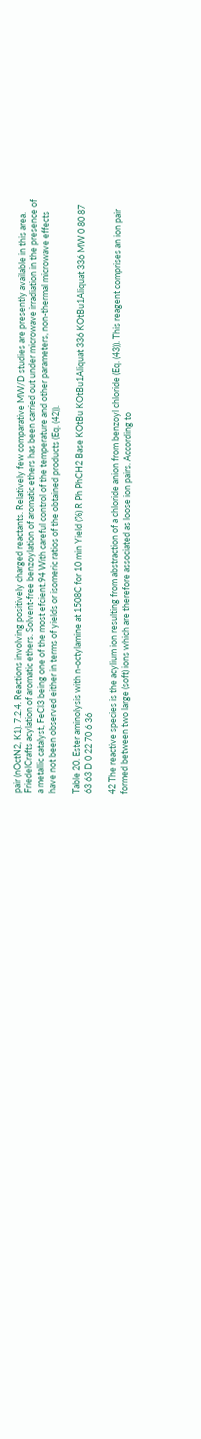pair (nOctN2, K1). 7.2.4. Reactions involving positively charged reactants. Relatively few comparative MW/D studies are presently available in this area. FriedelCrafts acylation of aromatic ethers. Solvent-free benzoylation of aromatic ethers has been carried out under microwave irradiation in the presence of a metallic catalyst, FeCl3 being one of the most efcient.94 With careful control of the temperature and other parameters, non-thermal microwave effects have not been observed either in terms of yields or isomeric ratios of the obtained products (Eq. (42)).

Table 20. Ester aminolysis with n-octylamine at 1508C for 10 min Yield (%) R Ph PhCH2 Base KOtBu KOtBu1Aliquat 336 KOtBu1Aliquat 336 MW 0 80 87 63 63 D 0 22 70 6 36

42 The reactive species is the acylium ion resulting from abstraction of a chloride anion from benzoyl chloride (Eq. (43)). This reagent comprises an ion pair formed between two large (soft) ions which are therefore associated as loose ion pairs. According to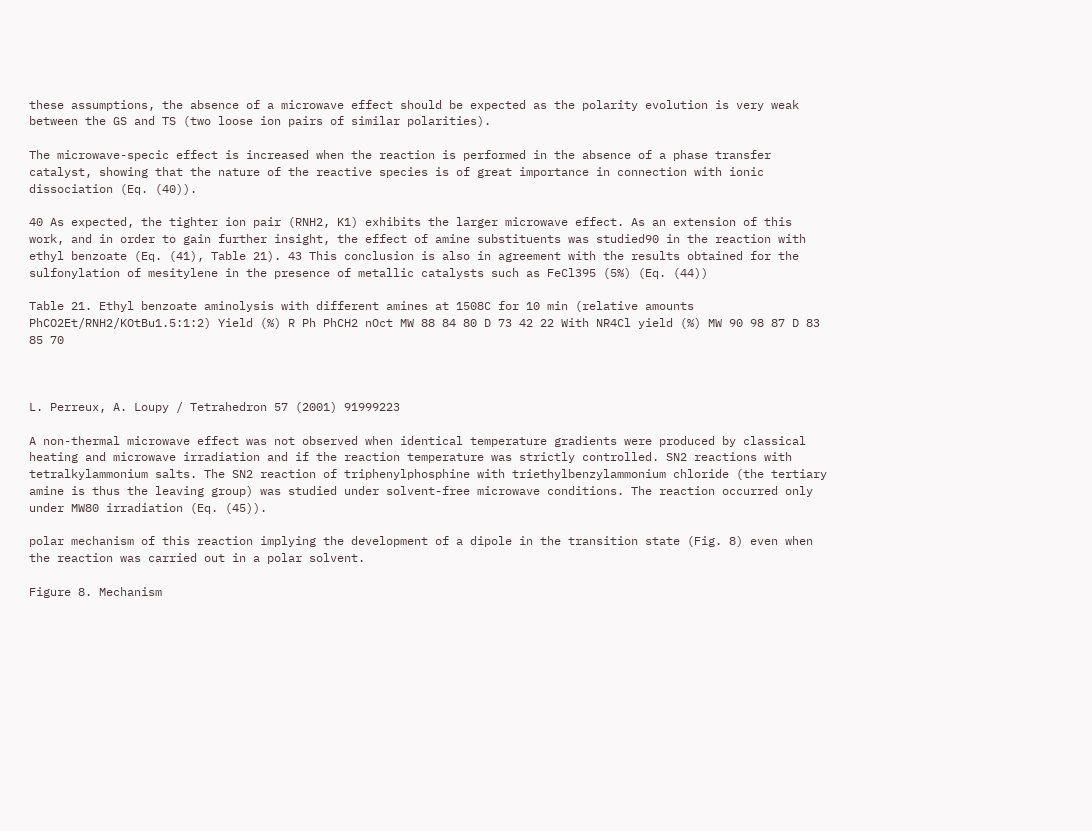these assumptions, the absence of a microwave effect should be expected as the polarity evolution is very weak between the GS and TS (two loose ion pairs of similar polarities).

The microwave-specic effect is increased when the reaction is performed in the absence of a phase transfer catalyst, showing that the nature of the reactive species is of great importance in connection with ionic dissociation (Eq. (40)).

40 As expected, the tighter ion pair (RNH2, K1) exhibits the larger microwave effect. As an extension of this work, and in order to gain further insight, the effect of amine substituents was studied90 in the reaction with ethyl benzoate (Eq. (41), Table 21). 43 This conclusion is also in agreement with the results obtained for the sulfonylation of mesitylene in the presence of metallic catalysts such as FeCl395 (5%) (Eq. (44))

Table 21. Ethyl benzoate aminolysis with different amines at 1508C for 10 min (relative amounts PhCO2Et/RNH2/KOtBu1.5:1:2) Yield (%) R Ph PhCH2 nOct MW 88 84 80 D 73 42 22 With NR4Cl yield (%) MW 90 98 87 D 83 85 70



L. Perreux, A. Loupy / Tetrahedron 57 (2001) 91999223

A non-thermal microwave effect was not observed when identical temperature gradients were produced by classical heating and microwave irradiation and if the reaction temperature was strictly controlled. SN2 reactions with tetralkylammonium salts. The SN2 reaction of triphenylphosphine with triethylbenzylammonium chloride (the tertiary amine is thus the leaving group) was studied under solvent-free microwave conditions. The reaction occurred only under MW80 irradiation (Eq. (45)).

polar mechanism of this reaction implying the development of a dipole in the transition state (Fig. 8) even when the reaction was carried out in a polar solvent.

Figure 8. Mechanism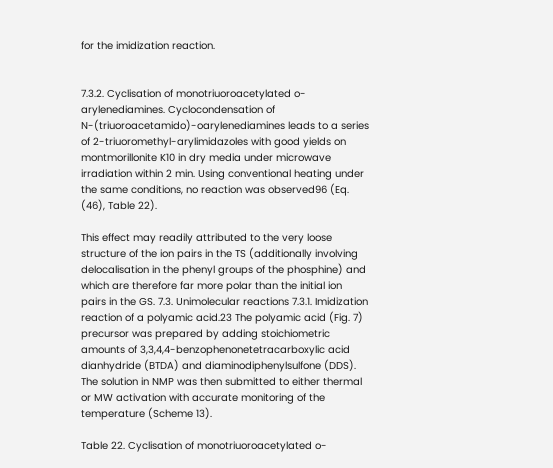for the imidization reaction.


7.3.2. Cyclisation of monotriuoroacetylated o-arylenediamines. Cyclocondensation of N-(triuoroacetamido)-oarylenediamines leads to a series of 2-triuoromethyl-arylimidazoles with good yields on montmorillonite K10 in dry media under microwave irradiation within 2 min. Using conventional heating under the same conditions, no reaction was observed96 (Eq. (46), Table 22).

This effect may readily attributed to the very loose structure of the ion pairs in the TS (additionally involving delocalisation in the phenyl groups of the phosphine) and which are therefore far more polar than the initial ion pairs in the GS. 7.3. Unimolecular reactions 7.3.1. Imidization reaction of a polyamic acid.23 The polyamic acid (Fig. 7) precursor was prepared by adding stoichiometric amounts of 3,3,4,4-benzophenonetetracarboxylic acid dianhydride (BTDA) and diaminodiphenylsulfone (DDS). The solution in NMP was then submitted to either thermal or MW activation with accurate monitoring of the temperature (Scheme 13).

Table 22. Cyclisation of monotriuoroacetylated o-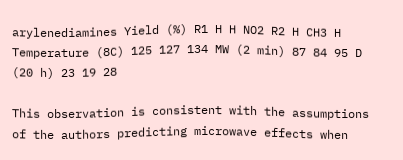arylenediamines Yield (%) R1 H H NO2 R2 H CH3 H Temperature (8C) 125 127 134 MW (2 min) 87 84 95 D (20 h) 23 19 28

This observation is consistent with the assumptions of the authors predicting microwave effects when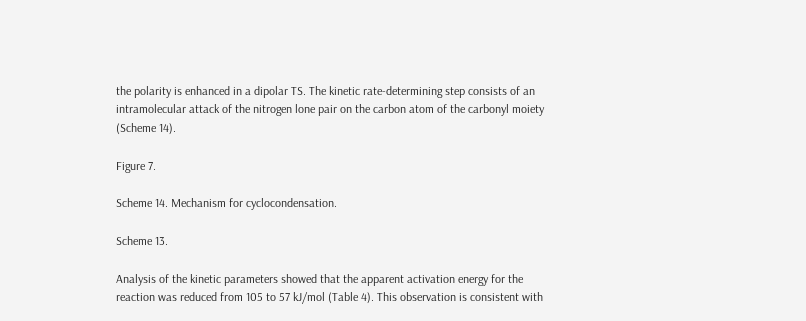the polarity is enhanced in a dipolar TS. The kinetic rate-determining step consists of an intramolecular attack of the nitrogen lone pair on the carbon atom of the carbonyl moiety (Scheme 14).

Figure 7.

Scheme 14. Mechanism for cyclocondensation.

Scheme 13.

Analysis of the kinetic parameters showed that the apparent activation energy for the reaction was reduced from 105 to 57 kJ/mol (Table 4). This observation is consistent with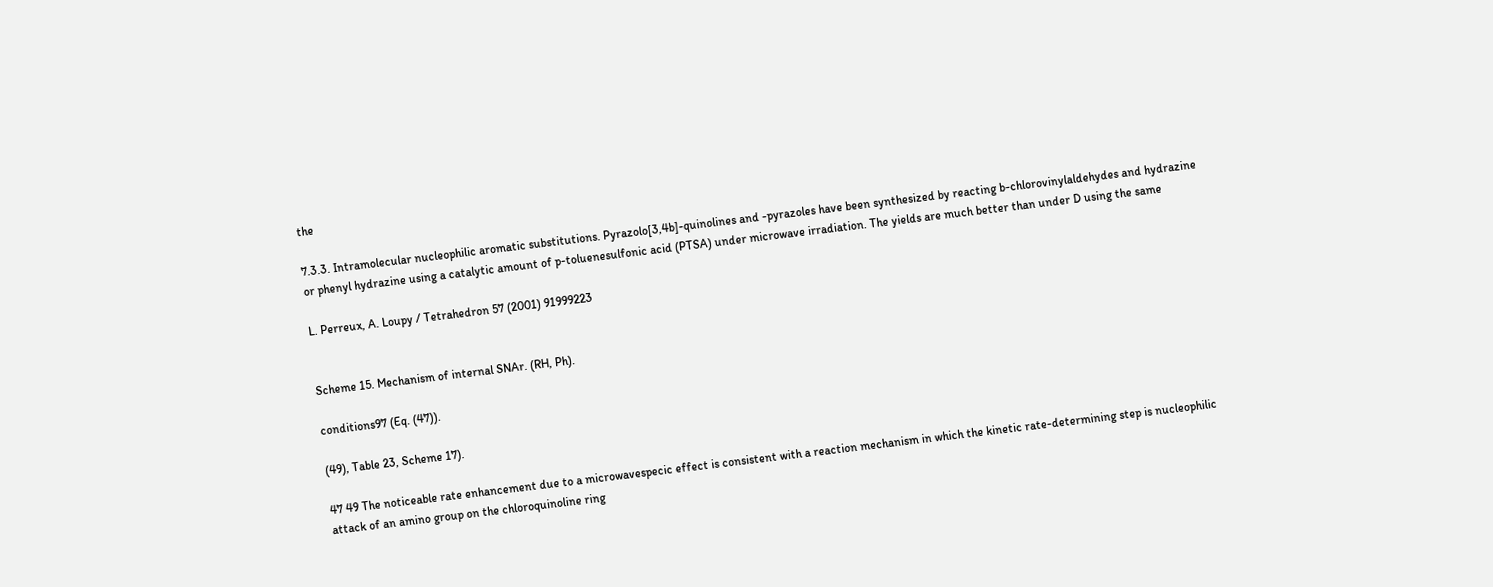the

7.3.3. Intramolecular nucleophilic aromatic substitutions. Pyrazolo[3,4b]-quinolines and -pyrazoles have been synthesized by reacting b-chlorovinylaldehydes and hydrazine or phenyl hydrazine using a catalytic amount of p-toluenesulfonic acid (PTSA) under microwave irradiation. The yields are much better than under D using the same

L. Perreux, A. Loupy / Tetrahedron 57 (2001) 91999223


Scheme 15. Mechanism of internal SNAr. (RH, Ph).

conditions97 (Eq. (47)).

(49), Table 23, Scheme 17).

47 49 The noticeable rate enhancement due to a microwavespecic effect is consistent with a reaction mechanism in which the kinetic rate-determining step is nucleophilic attack of an amino group on the chloroquinoline ring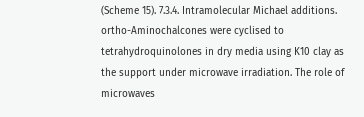(Scheme 15). 7.3.4. Intramolecular Michael additions. ortho-Aminochalcones were cyclised to tetrahydroquinolones in dry media using K10 clay as the support under microwave irradiation. The role of microwaves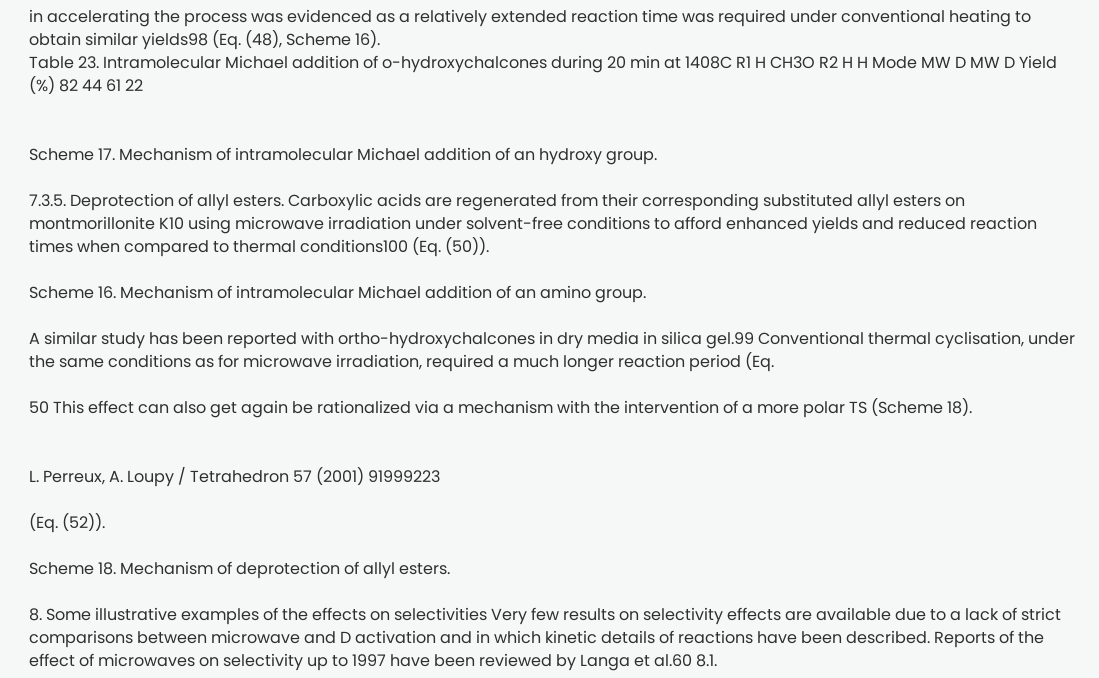in accelerating the process was evidenced as a relatively extended reaction time was required under conventional heating to obtain similar yields98 (Eq. (48), Scheme 16).
Table 23. Intramolecular Michael addition of o-hydroxychalcones during 20 min at 1408C R1 H CH3O R2 H H Mode MW D MW D Yield (%) 82 44 61 22


Scheme 17. Mechanism of intramolecular Michael addition of an hydroxy group.

7.3.5. Deprotection of allyl esters. Carboxylic acids are regenerated from their corresponding substituted allyl esters on montmorillonite K10 using microwave irradiation under solvent-free conditions to afford enhanced yields and reduced reaction times when compared to thermal conditions100 (Eq. (50)).

Scheme 16. Mechanism of intramolecular Michael addition of an amino group.

A similar study has been reported with ortho-hydroxychalcones in dry media in silica gel.99 Conventional thermal cyclisation, under the same conditions as for microwave irradiation, required a much longer reaction period (Eq.

50 This effect can also get again be rationalized via a mechanism with the intervention of a more polar TS (Scheme 18).


L. Perreux, A. Loupy / Tetrahedron 57 (2001) 91999223

(Eq. (52)).

Scheme 18. Mechanism of deprotection of allyl esters.

8. Some illustrative examples of the effects on selectivities Very few results on selectivity effects are available due to a lack of strict comparisons between microwave and D activation and in which kinetic details of reactions have been described. Reports of the effect of microwaves on selectivity up to 1997 have been reviewed by Langa et al.60 8.1.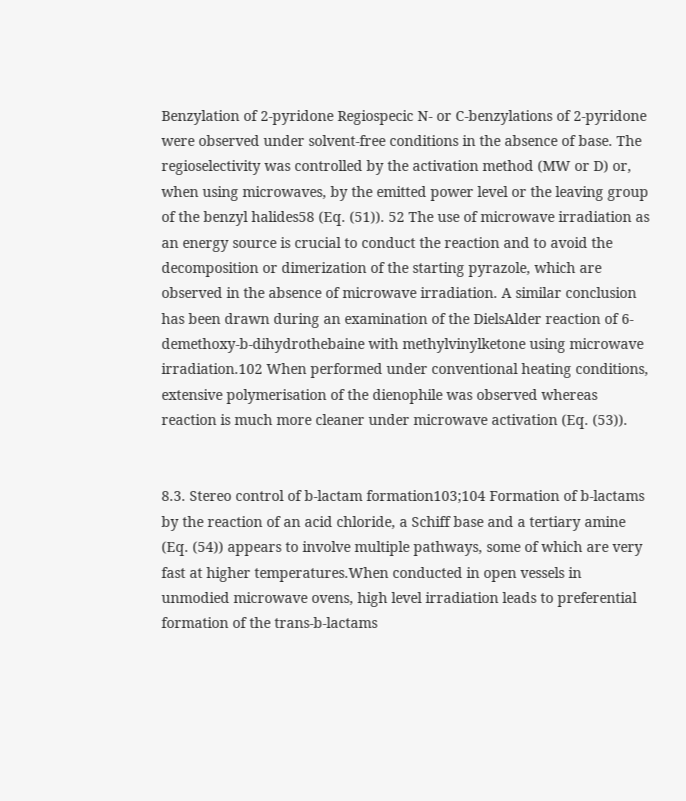Benzylation of 2-pyridone Regiospecic N- or C-benzylations of 2-pyridone were observed under solvent-free conditions in the absence of base. The regioselectivity was controlled by the activation method (MW or D) or, when using microwaves, by the emitted power level or the leaving group of the benzyl halides58 (Eq. (51)). 52 The use of microwave irradiation as an energy source is crucial to conduct the reaction and to avoid the decomposition or dimerization of the starting pyrazole, which are observed in the absence of microwave irradiation. A similar conclusion has been drawn during an examination of the DielsAlder reaction of 6-demethoxy-b-dihydrothebaine with methylvinylketone using microwave irradiation.102 When performed under conventional heating conditions, extensive polymerisation of the dienophile was observed whereas reaction is much more cleaner under microwave activation (Eq. (53)).


8.3. Stereo control of b-lactam formation103;104 Formation of b-lactams by the reaction of an acid chloride, a Schiff base and a tertiary amine (Eq. (54)) appears to involve multiple pathways, some of which are very fast at higher temperatures.When conducted in open vessels in unmodied microwave ovens, high level irradiation leads to preferential formation of the trans-b-lactams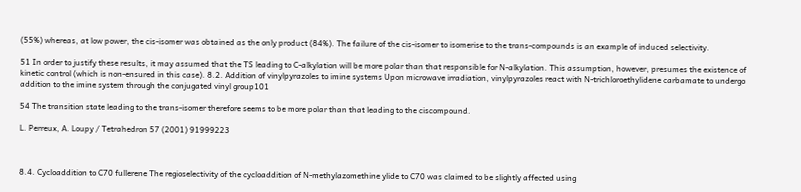(55%) whereas, at low power, the cis-isomer was obtained as the only product (84%). The failure of the cis-isomer to isomerise to the trans-compounds is an example of induced selectivity.

51 In order to justify these results, it may assumed that the TS leading to C-alkylation will be more polar than that responsible for N-alkylation. This assumption, however, presumes the existence of kinetic control (which is non-ensured in this case). 8.2. Addition of vinylpyrazoles to imine systems Upon microwave irradiation, vinylpyrazoles react with N-trichloroethylidene carbamate to undergo addition to the imine system through the conjugated vinyl group101

54 The transition state leading to the trans-isomer therefore seems to be more polar than that leading to the ciscompound.

L. Perreux, A. Loupy / Tetrahedron 57 (2001) 91999223



8.4. Cycloaddition to C70 fullerene The regioselectivity of the cycloaddition of N-methylazomethine ylide to C70 was claimed to be slightly affected using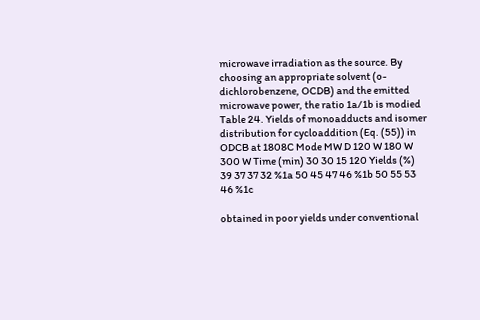microwave irradiation as the source. By choosing an appropriate solvent (o-dichlorobenzene, OCDB) and the emitted microwave power, the ratio 1a/1b is modied
Table 24. Yields of monoadducts and isomer distribution for cycloaddition (Eq. (55)) in ODCB at 1808C Mode MW D 120 W 180 W 300 W Time (min) 30 30 15 120 Yields (%) 39 37 37 32 %1a 50 45 47 46 %1b 50 55 53 46 %1c

obtained in poor yields under conventional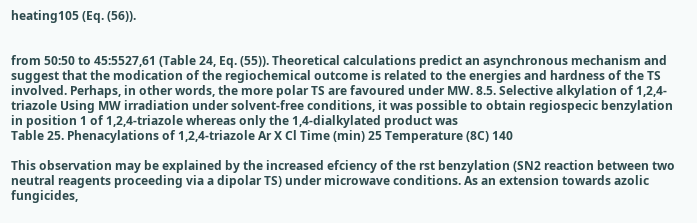heating105 (Eq. (56)).


from 50:50 to 45:5527,61 (Table 24, Eq. (55)). Theoretical calculations predict an asynchronous mechanism and suggest that the modication of the regiochemical outcome is related to the energies and hardness of the TS involved. Perhaps, in other words, the more polar TS are favoured under MW. 8.5. Selective alkylation of 1,2,4-triazole Using MW irradiation under solvent-free conditions, it was possible to obtain regiospecic benzylation in position 1 of 1,2,4-triazole whereas only the 1,4-dialkylated product was
Table 25. Phenacylations of 1,2,4-triazole Ar X Cl Time (min) 25 Temperature (8C) 140

This observation may be explained by the increased efciency of the rst benzylation (SN2 reaction between two neutral reagents proceeding via a dipolar TS) under microwave conditions. As an extension towards azolic fungicides,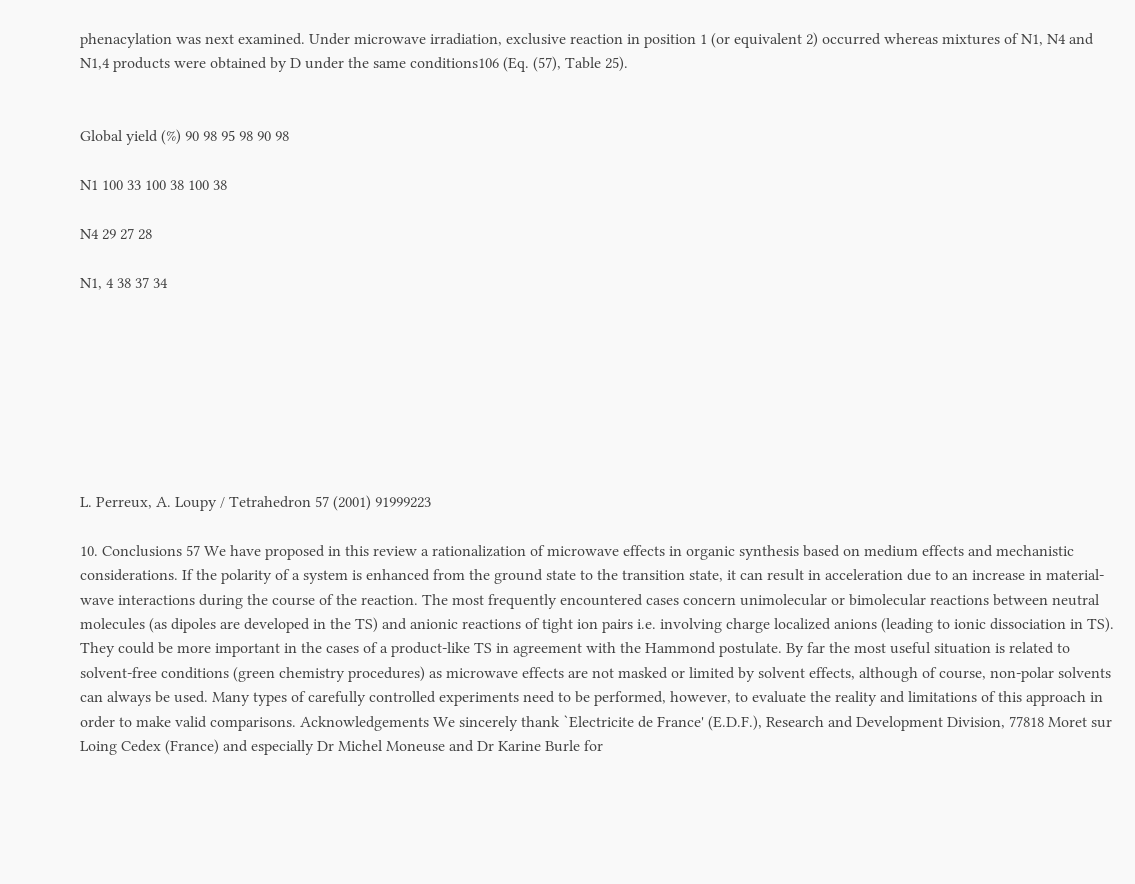phenacylation was next examined. Under microwave irradiation, exclusive reaction in position 1 (or equivalent 2) occurred whereas mixtures of N1, N4 and N1,4 products were obtained by D under the same conditions106 (Eq. (57), Table 25).


Global yield (%) 90 98 95 98 90 98

N1 100 33 100 38 100 38

N4 29 27 28

N1, 4 38 37 34








L. Perreux, A. Loupy / Tetrahedron 57 (2001) 91999223

10. Conclusions 57 We have proposed in this review a rationalization of microwave effects in organic synthesis based on medium effects and mechanistic considerations. If the polarity of a system is enhanced from the ground state to the transition state, it can result in acceleration due to an increase in material-wave interactions during the course of the reaction. The most frequently encountered cases concern unimolecular or bimolecular reactions between neutral molecules (as dipoles are developed in the TS) and anionic reactions of tight ion pairs i.e. involving charge localized anions (leading to ionic dissociation in TS). They could be more important in the cases of a product-like TS in agreement with the Hammond postulate. By far the most useful situation is related to solvent-free conditions (green chemistry procedures) as microwave effects are not masked or limited by solvent effects, although of course, non-polar solvents can always be used. Many types of carefully controlled experiments need to be performed, however, to evaluate the reality and limitations of this approach in order to make valid comparisons. Acknowledgements We sincerely thank `Electricite de France' (E.D.F.), Research and Development Division, 77818 Moret sur Loing Cedex (France) and especially Dr Michel Moneuse and Dr Karine Burle for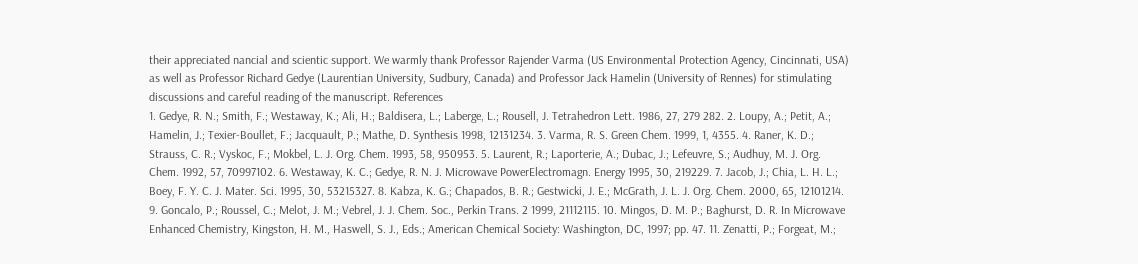their appreciated nancial and scientic support. We warmly thank Professor Rajender Varma (US Environmental Protection Agency, Cincinnati, USA) as well as Professor Richard Gedye (Laurentian University, Sudbury, Canada) and Professor Jack Hamelin (University of Rennes) for stimulating discussions and careful reading of the manuscript. References
1. Gedye, R. N.; Smith, F.; Westaway, K.; Ali, H.; Baldisera, L.; Laberge, L.; Rousell, J. Tetrahedron Lett. 1986, 27, 279 282. 2. Loupy, A.; Petit, A.; Hamelin, J.; Texier-Boullet, F.; Jacquault, P.; Mathe, D. Synthesis 1998, 12131234. 3. Varma, R. S. Green Chem. 1999, 1, 4355. 4. Raner, K. D.; Strauss, C. R.; Vyskoc, F.; Mokbel, L. J. Org. Chem. 1993, 58, 950953. 5. Laurent, R.; Laporterie, A.; Dubac, J.; Lefeuvre, S.; Audhuy, M. J. Org. Chem. 1992, 57, 70997102. 6. Westaway, K. C.; Gedye, R. N. J. Microwave PowerElectromagn. Energy 1995, 30, 219229. 7. Jacob, J.; Chia, L. H. L.; Boey, F. Y. C. J. Mater. Sci. 1995, 30, 53215327. 8. Kabza, K. G.; Chapados, B. R.; Gestwicki, J. E.; McGrath, J. L. J. Org. Chem. 2000, 65, 12101214. 9. Goncalo, P.; Roussel, C.; Melot, J. M.; Vebrel, J. J. Chem. Soc., Perkin Trans. 2 1999, 21112115. 10. Mingos, D. M. P.; Baghurst, D. R. In Microwave Enhanced Chemistry, Kingston, H. M., Haswell, S. J., Eds.; American Chemical Society: Washington, DC, 1997; pp. 47. 11. Zenatti, P.; Forgeat, M.;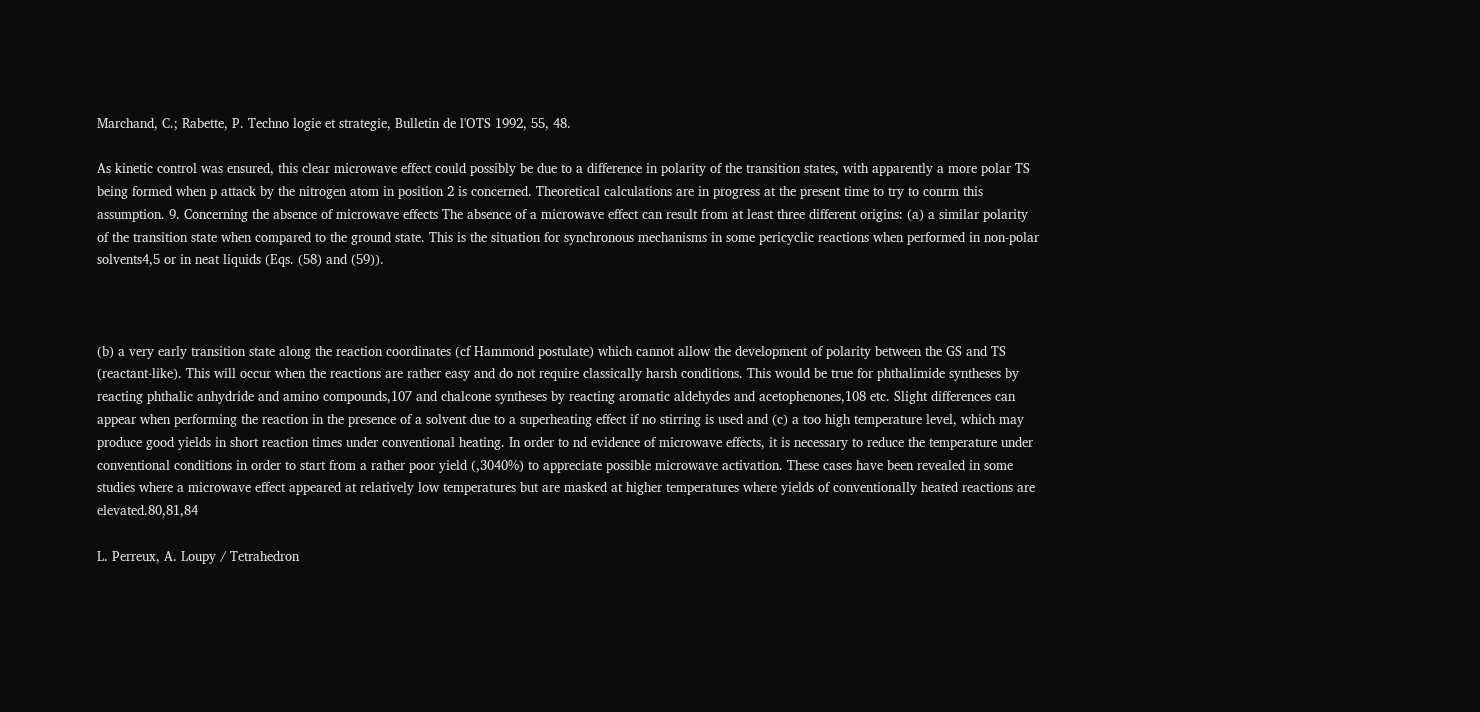Marchand, C.; Rabette, P. Techno logie et strategie, Bulletin de l'OTS 1992, 55, 48.

As kinetic control was ensured, this clear microwave effect could possibly be due to a difference in polarity of the transition states, with apparently a more polar TS being formed when p attack by the nitrogen atom in position 2 is concerned. Theoretical calculations are in progress at the present time to try to conrm this assumption. 9. Concerning the absence of microwave effects The absence of a microwave effect can result from at least three different origins: (a) a similar polarity of the transition state when compared to the ground state. This is the situation for synchronous mechanisms in some pericyclic reactions when performed in non-polar solvents4,5 or in neat liquids (Eqs. (58) and (59)).



(b) a very early transition state along the reaction coordinates (cf Hammond postulate) which cannot allow the development of polarity between the GS and TS (reactant-like). This will occur when the reactions are rather easy and do not require classically harsh conditions. This would be true for phthalimide syntheses by reacting phthalic anhydride and amino compounds,107 and chalcone syntheses by reacting aromatic aldehydes and acetophenones,108 etc. Slight differences can appear when performing the reaction in the presence of a solvent due to a superheating effect if no stirring is used and (c) a too high temperature level, which may produce good yields in short reaction times under conventional heating. In order to nd evidence of microwave effects, it is necessary to reduce the temperature under conventional conditions in order to start from a rather poor yield (,3040%) to appreciate possible microwave activation. These cases have been revealed in some studies where a microwave effect appeared at relatively low temperatures but are masked at higher temperatures where yields of conventionally heated reactions are elevated.80,81,84

L. Perreux, A. Loupy / Tetrahedron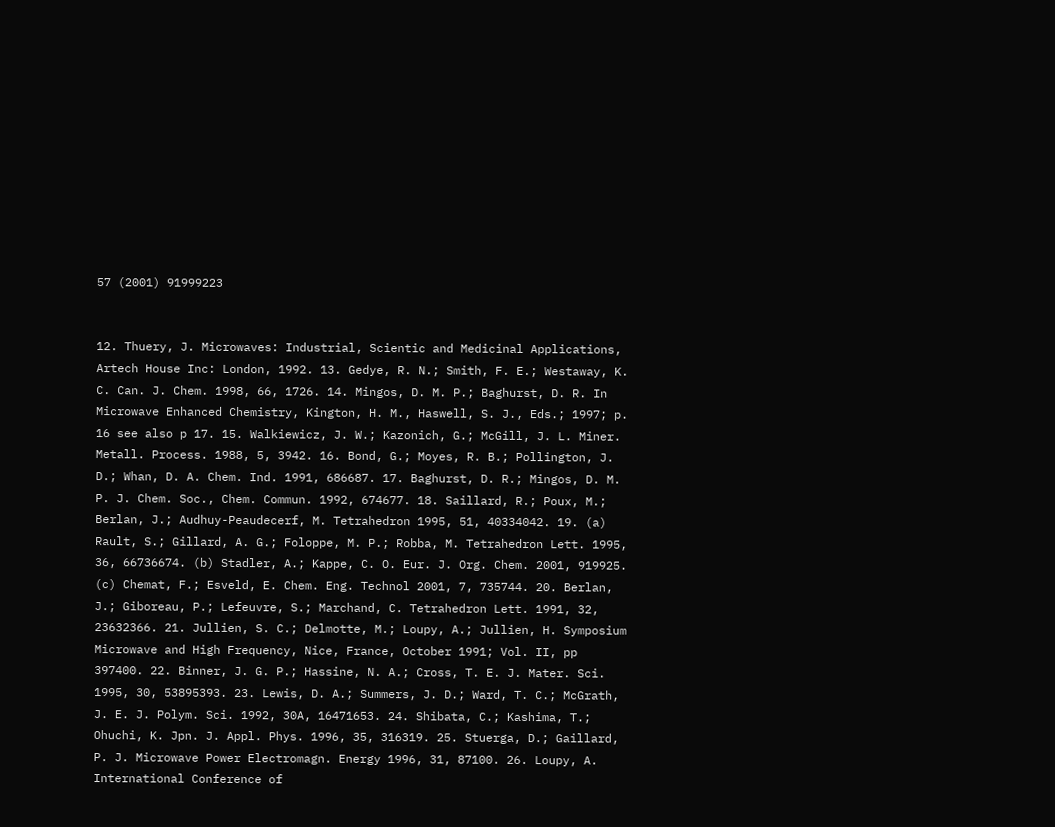57 (2001) 91999223


12. Thuery, J. Microwaves: Industrial, Scientic and Medicinal Applications, Artech House Inc: London, 1992. 13. Gedye, R. N.; Smith, F. E.; Westaway, K. C. Can. J. Chem. 1998, 66, 1726. 14. Mingos, D. M. P.; Baghurst, D. R. In Microwave Enhanced Chemistry, Kington, H. M., Haswell, S. J., Eds.; 1997; p. 16 see also p 17. 15. Walkiewicz, J. W.; Kazonich, G.; McGill, J. L. Miner. Metall. Process. 1988, 5, 3942. 16. Bond, G.; Moyes, R. B.; Pollington, J. D.; Whan, D. A. Chem. Ind. 1991, 686687. 17. Baghurst, D. R.; Mingos, D. M. P. J. Chem. Soc., Chem. Commun. 1992, 674677. 18. Saillard, R.; Poux, M.; Berlan, J.; Audhuy-Peaudecerf, M. Tetrahedron 1995, 51, 40334042. 19. (a) Rault, S.; Gillard, A. G.; Foloppe, M. P.; Robba, M. Tetrahedron Lett. 1995, 36, 66736674. (b) Stadler, A.; Kappe, C. O. Eur. J. Org. Chem. 2001, 919925. (c) Chemat, F.; Esveld, E. Chem. Eng. Technol 2001, 7, 735744. 20. Berlan, J.; Giboreau, P.; Lefeuvre, S.; Marchand, C. Tetrahedron Lett. 1991, 32, 23632366. 21. Jullien, S. C.; Delmotte, M.; Loupy, A.; Jullien, H. Symposium Microwave and High Frequency, Nice, France, October 1991; Vol. II, pp 397400. 22. Binner, J. G. P.; Hassine, N. A.; Cross, T. E. J. Mater. Sci. 1995, 30, 53895393. 23. Lewis, D. A.; Summers, J. D.; Ward, T. C.; McGrath, J. E. J. Polym. Sci. 1992, 30A, 16471653. 24. Shibata, C.; Kashima, T.; Ohuchi, K. Jpn. J. Appl. Phys. 1996, 35, 316319. 25. Stuerga, D.; Gaillard, P. J. Microwave Power Electromagn. Energy 1996, 31, 87100. 26. Loupy, A. International Conference of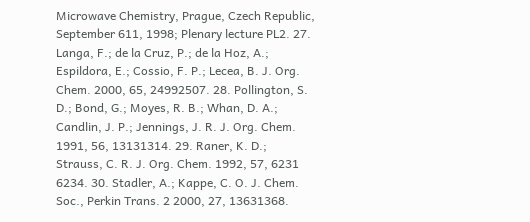Microwave Chemistry, Prague, Czech Republic, September 611, 1998; Plenary lecture PL2. 27. Langa, F.; de la Cruz, P.; de la Hoz, A.; Espildora, E.; Cossio, F. P.; Lecea, B. J. Org. Chem. 2000, 65, 24992507. 28. Pollington, S. D.; Bond, G.; Moyes, R. B.; Whan, D. A.; Candlin, J. P.; Jennings, J. R. J. Org. Chem. 1991, 56, 13131314. 29. Raner, K. D.; Strauss, C. R. J. Org. Chem. 1992, 57, 6231 6234. 30. Stadler, A.; Kappe, C. O. J. Chem. Soc., Perkin Trans. 2 2000, 27, 13631368.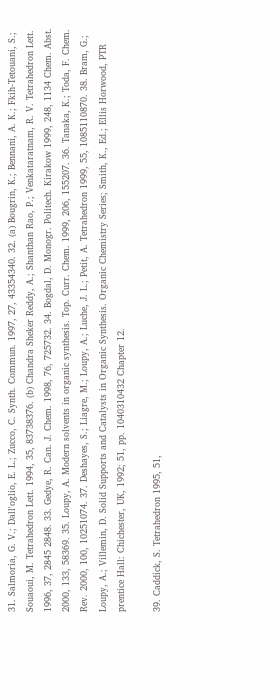31. Salmoria, G. V.; Dall'oglio, E. L.; Zucco, C. Synth. Commun. 1997, 27, 43354340. 32. (a) Bougrin, K.; Bennani, A. K.; Fkih-Tetouani, S.; Souaoui, M. Tetrahedron Lett. 1994, 35, 83738376. (b) Chandra Sheker Reddy, A.; Shanthan Rao, P.; Venkataratnam, R. V. Tetrahedron Lett. 1996, 37, 2845 2848. 33. Gedye, R. Can. J. Chem. 1998, 76, 725732. 34. Bogdal, D. Monogr. Politech. Kirakow 1999, 248, 1134 Chem. Abst. 2000, 133, 58369. 35. Loupy, A. Modern solvents in organic synthesis. Top. Curr. Chem. 1999, 206, 155207. 36. Tanaka, K.; Toda, F. Chem. Rev. 2000, 100, 10251074. 37. Deshayes, S.; Liagre, M.; Loupy, A.; Luche, J. L.; Petit, A. Tetrahedron 1999, 55, 1085110870. 38. Bram, G.; Loupy, A.; Villemin, D. Solid Supports and Catalysts in Organic Synthesis. Organic Chemistry Series; Smith, K., Ed.; Ellis Horwood, PTR prentice Hall: Chichester, UK, 1992; 51, pp. 1040310432 Chapter 12.

39. Caddick, S. Tetrahedron 1995, 51,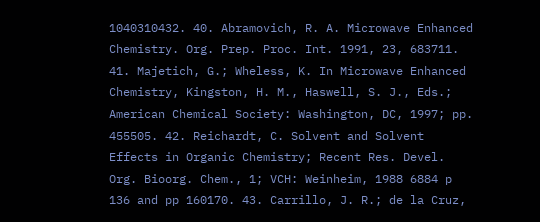1040310432. 40. Abramovich, R. A. Microwave Enhanced Chemistry. Org. Prep. Proc. Int. 1991, 23, 683711. 41. Majetich, G.; Wheless, K. In Microwave Enhanced Chemistry, Kingston, H. M., Haswell, S. J., Eds.; American Chemical Society: Washington, DC, 1997; pp. 455505. 42. Reichardt, C. Solvent and Solvent Effects in Organic Chemistry; Recent Res. Devel. Org. Bioorg. Chem., 1; VCH: Weinheim, 1988 6884 p 136 and pp 160170. 43. Carrillo, J. R.; de la Cruz,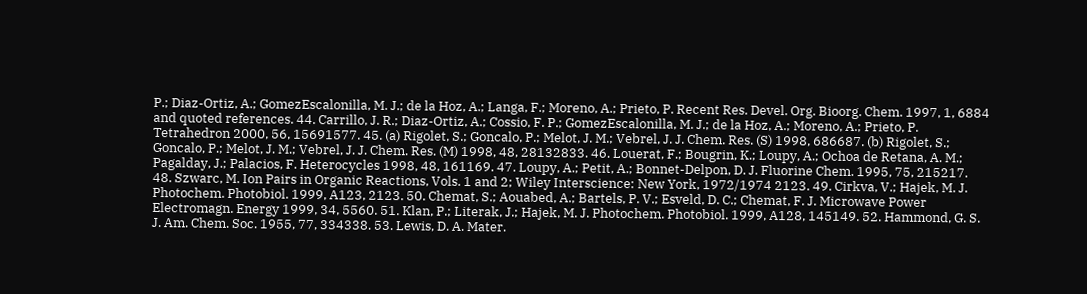P.; Diaz-Ortiz, A.; GomezEscalonilla, M. J.; de la Hoz, A.; Langa, F.; Moreno, A.; Prieto, P. Recent Res. Devel. Org. Bioorg. Chem. 1997, 1, 6884 and quoted references. 44. Carrillo, J. R.; Diaz-Ortiz, A.; Cossio, F. P.; GomezEscalonilla, M. J.; de la Hoz, A.; Moreno, A.; Prieto, P. Tetrahedron 2000, 56, 15691577. 45. (a) Rigolet, S.; Goncalo, P.; Melot, J. M.; Vebrel, J. J. Chem. Res. (S) 1998, 686687. (b) Rigolet, S.; Goncalo, P.; Melot, J. M.; Vebrel, J. J. Chem. Res. (M) 1998, 48, 28132833. 46. Louerat, F.; Bougrin, K.; Loupy, A.; Ochoa de Retana, A. M.; Pagalday, J.; Palacios, F. Heterocycles 1998, 48, 161169. 47. Loupy, A.; Petit, A.; Bonnet-Delpon, D. J. Fluorine Chem. 1995, 75, 215217. 48. Szwarc, M. Ion Pairs in Organic Reactions, Vols. 1 and 2; Wiley Interscience: New York, 1972/1974 2123. 49. Cirkva, V.; Hajek, M. J. Photochem. Photobiol. 1999, A123, 2123. 50. Chemat, S.; Aouabed, A.; Bartels, P. V.; Esveld, D. C.; Chemat, F. J. Microwave Power Electromagn. Energy 1999, 34, 5560. 51. Klan, P.; Literak, J.; Hajek, M. J. Photochem. Photobiol. 1999, A128, 145149. 52. Hammond, G. S. J. Am. Chem. Soc. 1955, 77, 334338. 53. Lewis, D. A. Mater.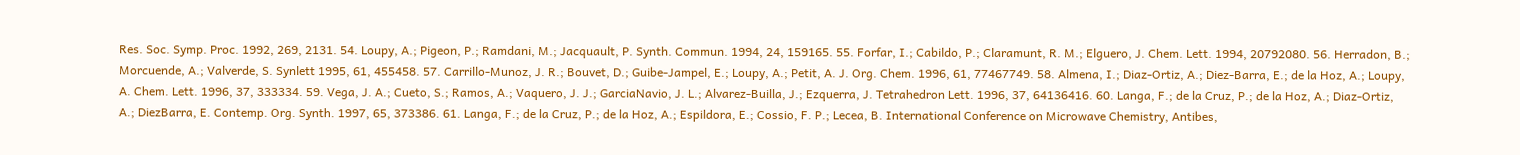Res. Soc. Symp. Proc. 1992, 269, 2131. 54. Loupy, A.; Pigeon, P.; Ramdani, M.; Jacquault, P. Synth. Commun. 1994, 24, 159165. 55. Forfar, I.; Cabildo, P.; Claramunt, R. M.; Elguero, J. Chem. Lett. 1994, 20792080. 56. Herradon, B.; Morcuende, A.; Valverde, S. Synlett 1995, 61, 455458. 57. Carrillo-Munoz, J. R.; Bouvet, D.; Guibe-Jampel, E.; Loupy, A.; Petit, A. J. Org. Chem. 1996, 61, 77467749. 58. Almena, I.; Diaz-Ortiz, A.; Diez-Barra, E.; de la Hoz, A.; Loupy, A. Chem. Lett. 1996, 37, 333334. 59. Vega, J. A.; Cueto, S.; Ramos, A.; Vaquero, J. J.; GarciaNavio, J. L.; Alvarez-Builla, J.; Ezquerra, J. Tetrahedron Lett. 1996, 37, 64136416. 60. Langa, F.; de la Cruz, P.; de la Hoz, A.; Diaz-Ortiz, A.; DiezBarra, E. Contemp. Org. Synth. 1997, 65, 373386. 61. Langa, F.; de la Cruz, P.; de la Hoz, A.; Espildora, E.; Cossio, F. P.; Lecea, B. International Conference on Microwave Chemistry, Antibes,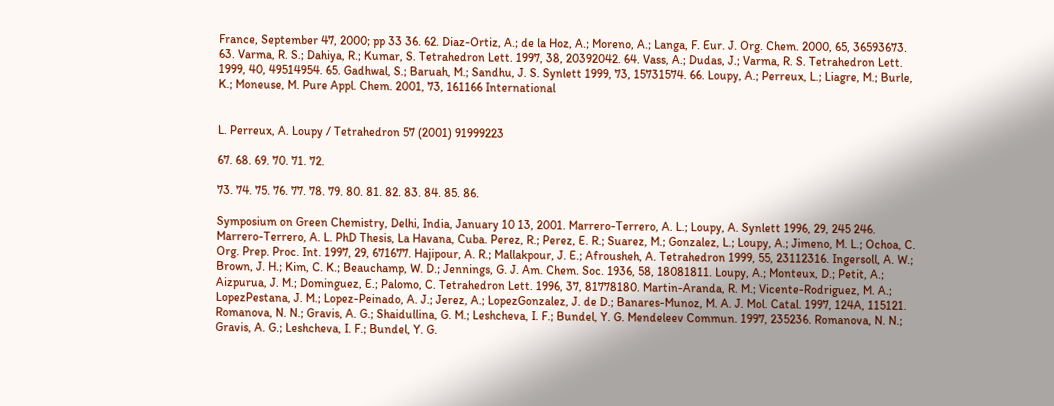France, September 47, 2000; pp 33 36. 62. Diaz-Ortiz, A.; de la Hoz, A.; Moreno, A.; Langa, F. Eur. J. Org. Chem. 2000, 65, 36593673. 63. Varma, R. S.; Dahiya, R.; Kumar, S. Tetrahedron Lett. 1997, 38, 20392042. 64. Vass, A.; Dudas, J.; Varma, R. S. Tetrahedron Lett. 1999, 40, 49514954. 65. Gadhwal, S.; Baruah, M.; Sandhu, J. S. Synlett 1999, 73, 15731574. 66. Loupy, A.; Perreux, L.; Liagre, M.; Burle, K.; Moneuse, M. Pure Appl. Chem. 2001, 73, 161166 International


L. Perreux, A. Loupy / Tetrahedron 57 (2001) 91999223

67. 68. 69. 70. 71. 72.

73. 74. 75. 76. 77. 78. 79. 80. 81. 82. 83. 84. 85. 86.

Symposium on Green Chemistry, Delhi, India, January 10 13, 2001. Marrero-Terrero, A. L.; Loupy, A. Synlett 1996, 29, 245 246. Marrero-Terrero, A. L. PhD Thesis, La Havana, Cuba. Perez, R.; Perez, E. R.; Suarez, M.; Gonzalez, L.; Loupy, A.; Jimeno, M. L.; Ochoa, C. Org. Prep. Proc. Int. 1997, 29, 671677. Hajipour, A. R.; Mallakpour, J. E.; Afrousheh, A. Tetrahedron 1999, 55, 23112316. Ingersoll, A. W.; Brown, J. H.; Kim, C. K.; Beauchamp, W. D.; Jennings, G. J. Am. Chem. Soc. 1936, 58, 18081811. Loupy, A.; Monteux, D.; Petit, A.; Aizpurua, J. M.; Dominguez, E.; Palomo, C. Tetrahedron Lett. 1996, 37, 81778180. Martin-Aranda, R. M.; Vicente-Rodriguez, M. A.; LopezPestana, J. M.; Lopez-Peinado, A. J.; Jerez, A.; LopezGonzalez, J. de D.; Banares-Munoz, M. A. J. Mol. Catal. 1997, 124A, 115121. Romanova, N. N.; Gravis, A. G.; Shaidullina, G. M.; Leshcheva, I. F.; Bundel, Y. G. Mendeleev Commun. 1997, 235236. Romanova, N. N.; Gravis, A. G.; Leshcheva, I. F.; Bundel, Y. G.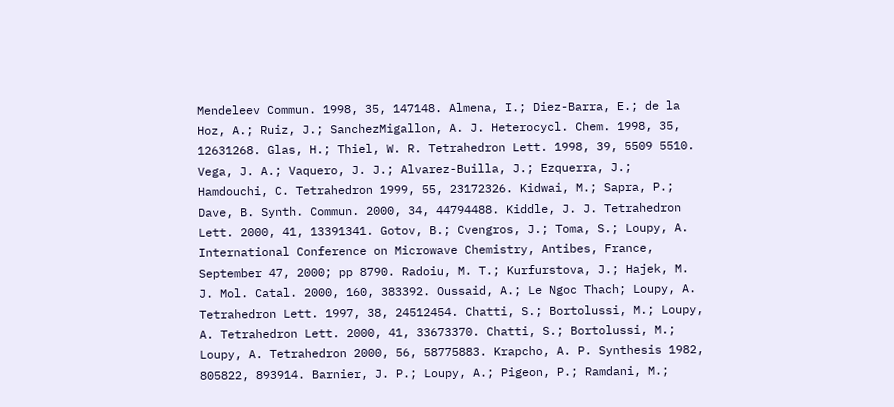Mendeleev Commun. 1998, 35, 147148. Almena, I.; Diez-Barra, E.; de la Hoz, A.; Ruiz, J.; SanchezMigallon, A. J. Heterocycl. Chem. 1998, 35, 12631268. Glas, H.; Thiel, W. R. Tetrahedron Lett. 1998, 39, 5509 5510. Vega, J. A.; Vaquero, J. J.; Alvarez-Builla, J.; Ezquerra, J.; Hamdouchi, C. Tetrahedron 1999, 55, 23172326. Kidwai, M.; Sapra, P.; Dave, B. Synth. Commun. 2000, 34, 44794488. Kiddle, J. J. Tetrahedron Lett. 2000, 41, 13391341. Gotov, B.; Cvengros, J.; Toma, S.; Loupy, A. International Conference on Microwave Chemistry, Antibes, France, September 47, 2000; pp 8790. Radoiu, M. T.; Kurfurstova, J.; Hajek, M. J. Mol. Catal. 2000, 160, 383392. Oussaid, A.; Le Ngoc Thach; Loupy, A. Tetrahedron Lett. 1997, 38, 24512454. Chatti, S.; Bortolussi, M.; Loupy, A. Tetrahedron Lett. 2000, 41, 33673370. Chatti, S.; Bortolussi, M.; Loupy, A. Tetrahedron 2000, 56, 58775883. Krapcho, A. P. Synthesis 1982, 805822, 893914. Barnier, J. P.; Loupy, A.; Pigeon, P.; Ramdani, M.;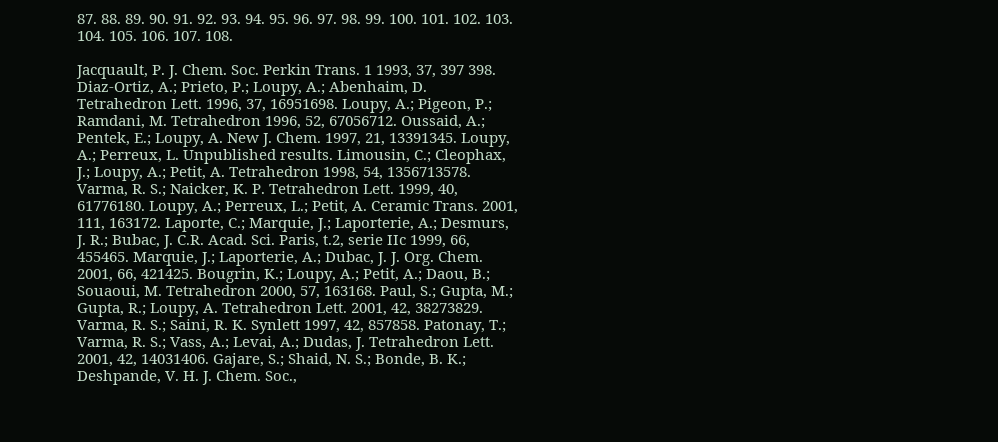87. 88. 89. 90. 91. 92. 93. 94. 95. 96. 97. 98. 99. 100. 101. 102. 103. 104. 105. 106. 107. 108.

Jacquault, P. J. Chem. Soc. Perkin Trans. 1 1993, 37, 397 398. Diaz-Ortiz, A.; Prieto, P.; Loupy, A.; Abenhaim, D. Tetrahedron Lett. 1996, 37, 16951698. Loupy, A.; Pigeon, P.; Ramdani, M. Tetrahedron 1996, 52, 67056712. Oussaid, A.; Pentek, E.; Loupy, A. New J. Chem. 1997, 21, 13391345. Loupy, A.; Perreux, L. Unpublished results. Limousin, C.; Cleophax, J.; Loupy, A.; Petit, A. Tetrahedron 1998, 54, 1356713578. Varma, R. S.; Naicker, K. P. Tetrahedron Lett. 1999, 40, 61776180. Loupy, A.; Perreux, L.; Petit, A. Ceramic Trans. 2001, 111, 163172. Laporte, C.; Marquie, J.; Laporterie, A.; Desmurs, J. R.; Bubac, J. C.R. Acad. Sci. Paris, t.2, serie IIc 1999, 66, 455465. Marquie, J.; Laporterie, A.; Dubac, J. J. Org. Chem. 2001, 66, 421425. Bougrin, K.; Loupy, A.; Petit, A.; Daou, B.; Souaoui, M. Tetrahedron 2000, 57, 163168. Paul, S.; Gupta, M.; Gupta, R.; Loupy, A. Tetrahedron Lett. 2001, 42, 38273829. Varma, R. S.; Saini, R. K. Synlett 1997, 42, 857858. Patonay, T.; Varma, R. S.; Vass, A.; Levai, A.; Dudas, J. Tetrahedron Lett. 2001, 42, 14031406. Gajare, S.; Shaid, N. S.; Bonde, B. K.; Deshpande, V. H. J. Chem. Soc.,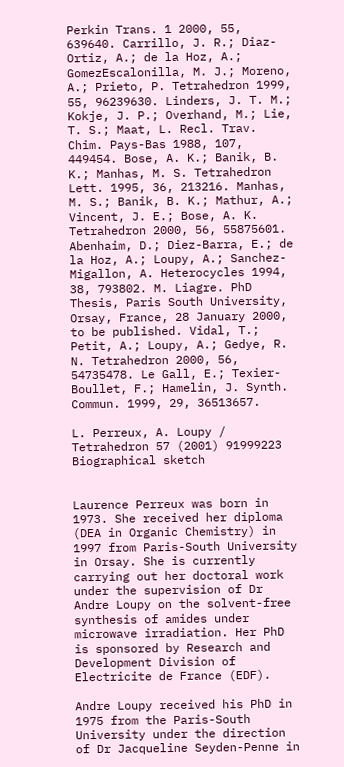Perkin Trans. 1 2000, 55, 639640. Carrillo, J. R.; Diaz-Ortiz, A.; de la Hoz, A.; GomezEscalonilla, M. J.; Moreno, A.; Prieto, P. Tetrahedron 1999, 55, 96239630. Linders, J. T. M.; Kokje, J. P.; Overhand, M.; Lie, T. S.; Maat, L. Recl. Trav. Chim. Pays-Bas 1988, 107, 449454. Bose, A. K.; Banik, B. K.; Manhas, M. S. Tetrahedron Lett. 1995, 36, 213216. Manhas, M. S.; Banik, B. K.; Mathur, A.; Vincent, J. E.; Bose, A. K. Tetrahedron 2000, 56, 55875601. Abenhaim, D.; Diez-Barra, E.; de la Hoz, A.; Loupy, A.; Sanchez-Migallon, A. Heterocycles 1994, 38, 793802. M. Liagre. PhD Thesis, Paris South University, Orsay, France, 28 January 2000, to be published. Vidal, T.; Petit, A.; Loupy, A.; Gedye, R. N. Tetrahedron 2000, 56, 54735478. Le Gall, E.; Texier-Boullet, F.; Hamelin, J. Synth. Commun. 1999, 29, 36513657.

L. Perreux, A. Loupy / Tetrahedron 57 (2001) 91999223 Biographical sketch


Laurence Perreux was born in 1973. She received her diploma (DEA in Organic Chemistry) in 1997 from Paris-South University in Orsay. She is currently carrying out her doctoral work under the supervision of Dr Andre Loupy on the solvent-free synthesis of amides under microwave irradiation. Her PhD is sponsored by Research and Development Division of Electricite de France (EDF).

Andre Loupy received his PhD in 1975 from the Paris-South University under the direction of Dr Jacqueline Seyden-Penne in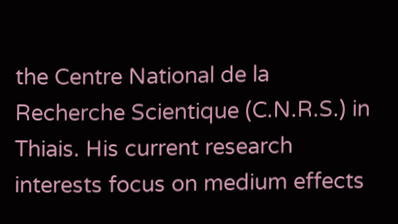the Centre National de la Recherche Scientique (C.N.R.S.) in Thiais. His current research interests focus on medium effects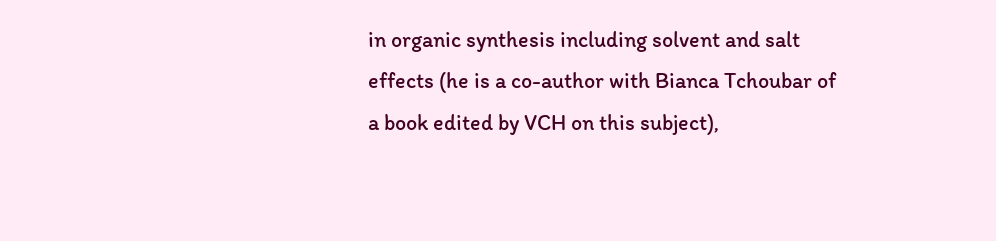in organic synthesis including solvent and salt effects (he is a co-author with Bianca Tchoubar of a book edited by VCH on this subject),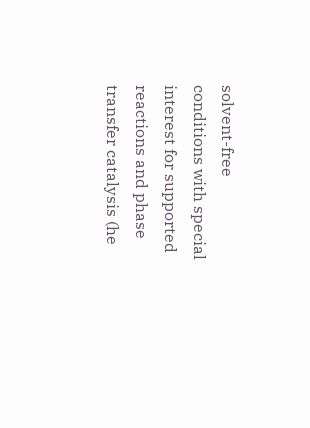solvent-free conditions with special interest for supported reactions and phase transfer catalysis (he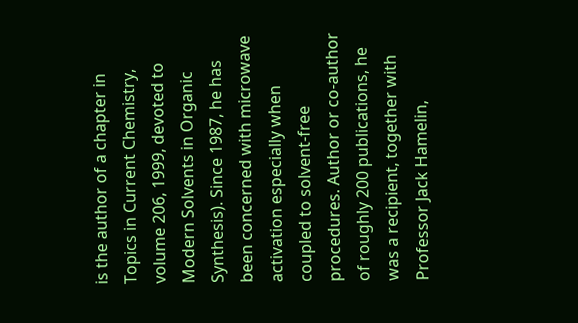is the author of a chapter in Topics in Current Chemistry, volume 206, 1999, devoted to Modern Solvents in Organic Synthesis). Since 1987, he has been concerned with microwave activation especially when coupled to solvent-free procedures. Author or co-author of roughly 200 publications, he was a recipient, together with Professor Jack Hamelin,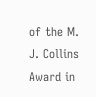of the M. J. Collins Award in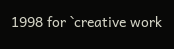1998 for `creative work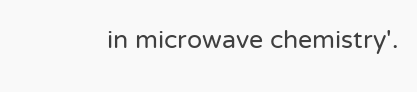in microwave chemistry'.